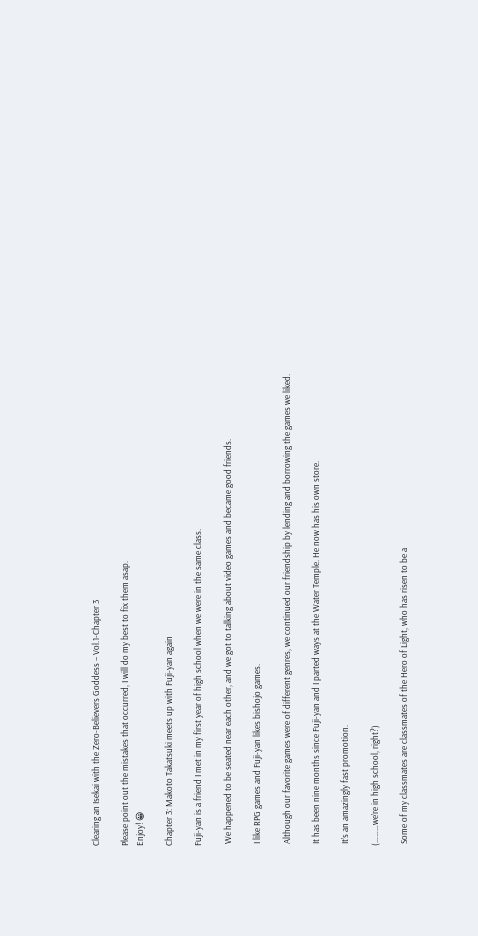Clearing an Isekai with the Zero-Believers Goddess – Vol.1-Chapter 3

Please point out the mistakes that occurred, I will do my best to fix them asap.
Enjoy! 😀

Chapter 3: Makoto Takatsuki meets up with Fuji-yan again

Fuji-yan is a friend I met in my first year of high school when we were in the same class.

 We happened to be seated near each other, and we got to talking about video games and became good friends.

 I like RPG games and Fuji-yan likes bishojo games.

 Although our favorite games were of different genres, we continued our friendship by lending and borrowing the games we liked.

 It has been nine months since Fuji-yan and I parted ways at the Water Temple. He now has his own store.

 It’s an amazingly fast promotion.

(………we’re in high school, right?)

 Some of my classmates are classmates of the Hero of Light, who has risen to be a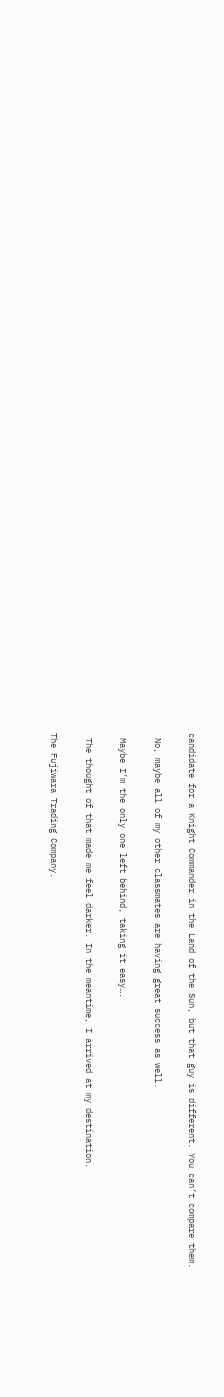candidate for a Knight Commander in the Land of the Sun, but that guy is different. You can’t compare them.

 No, maybe all of my other classmates are having great success as well.

 Maybe I’m the only one left behind, taking it easy….

 The thought of that made me feel darker. In the meantime, I arrived at my destination.

The Fujiwara Trading Company.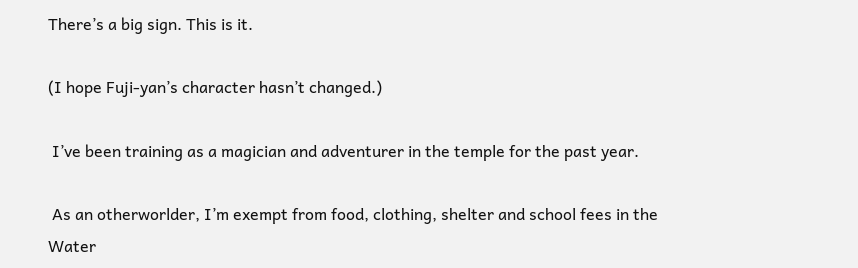There’s a big sign. This is it.

(I hope Fuji-yan’s character hasn’t changed.)

 I’ve been training as a magician and adventurer in the temple for the past year.

 As an otherworlder, I’m exempt from food, clothing, shelter and school fees in the Water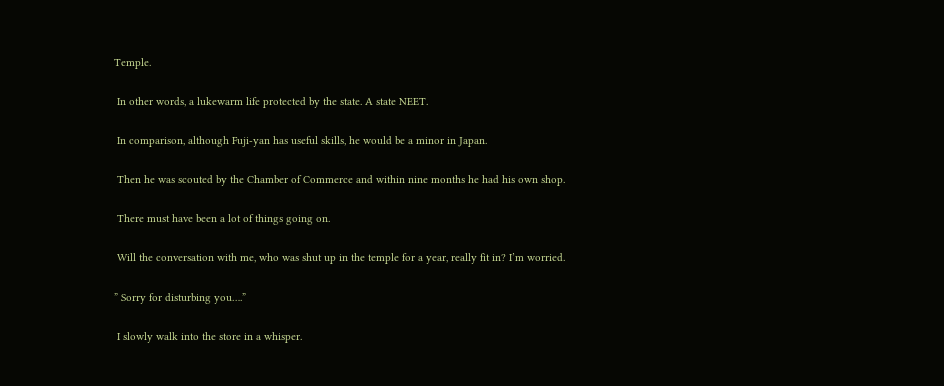Temple.

 In other words, a lukewarm life protected by the state. A state NEET.

 In comparison, although Fuji-yan has useful skills, he would be a minor in Japan.

 Then he was scouted by the Chamber of Commerce and within nine months he had his own shop.

 There must have been a lot of things going on.

 Will the conversation with me, who was shut up in the temple for a year, really fit in? I’m worried.

” Sorry for disturbing you….”

 I slowly walk into the store in a whisper.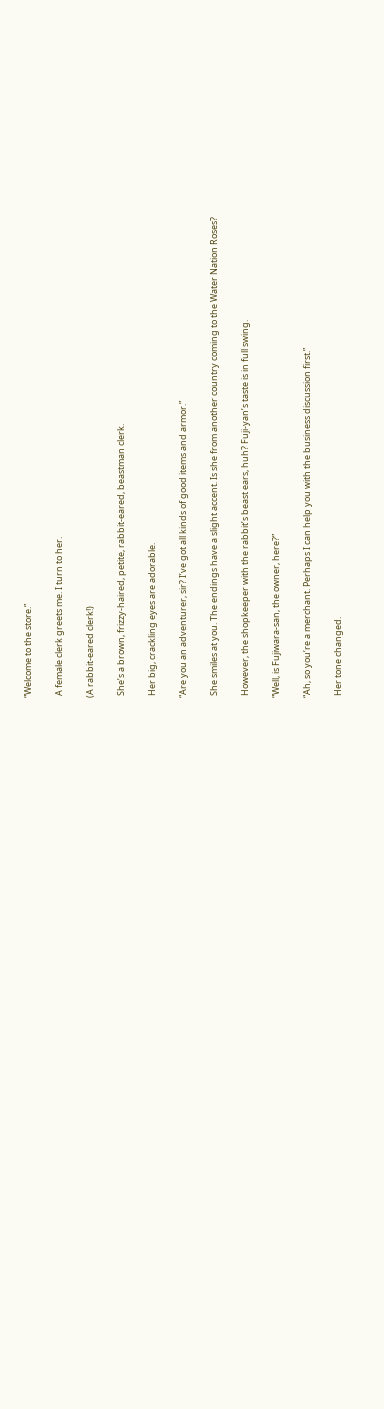“Welcome to the store.”

 A female clerk greets me. I turn to her.

(A rabbit-eared clerk!)

 She’s a brown, frizzy-haired, petite, rabbit-eared, beastman clerk.

 Her big, crackling eyes are adorable.

“Are you an adventurer, sir? I’ve got all kinds of good items and armor.”

 She smiles at you. The endings have a slight accent. Is she from another country coming to the Water Nation Roses?

 However, the shopkeeper with the rabbit’s beast ears, huh? Fuji-yan’s taste is in full swing.

“Well, is Fujiwara-san, the owner, here?”

“Ah, so you’re a merchant. Perhaps I can help you with the business discussion first.”

 Her tone changed.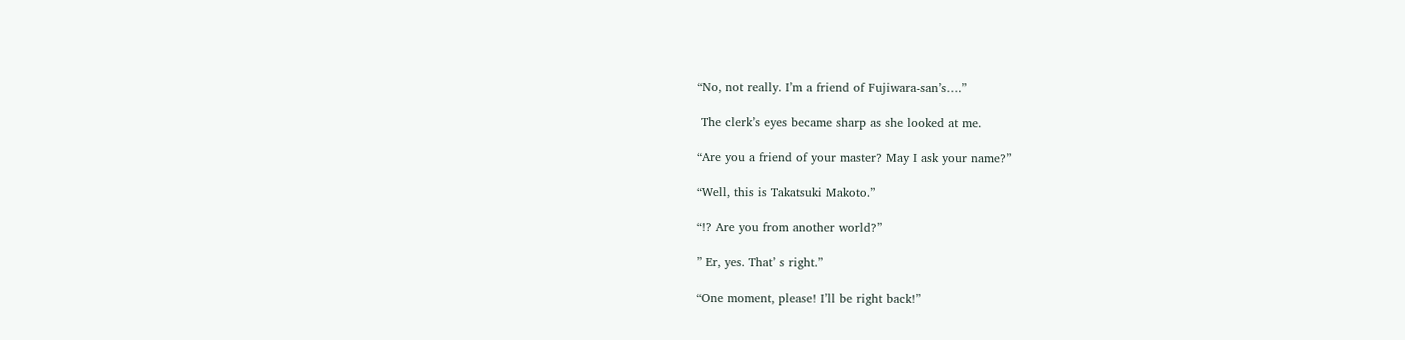“No, not really. I’m a friend of Fujiwara-san’s….”

 The clerk’s eyes became sharp as she looked at me.

“Are you a friend of your master? May I ask your name?”

“Well, this is Takatsuki Makoto.”

“!? Are you from another world?”

” Er, yes. That’ s right.”

“One moment, please! I’ll be right back!”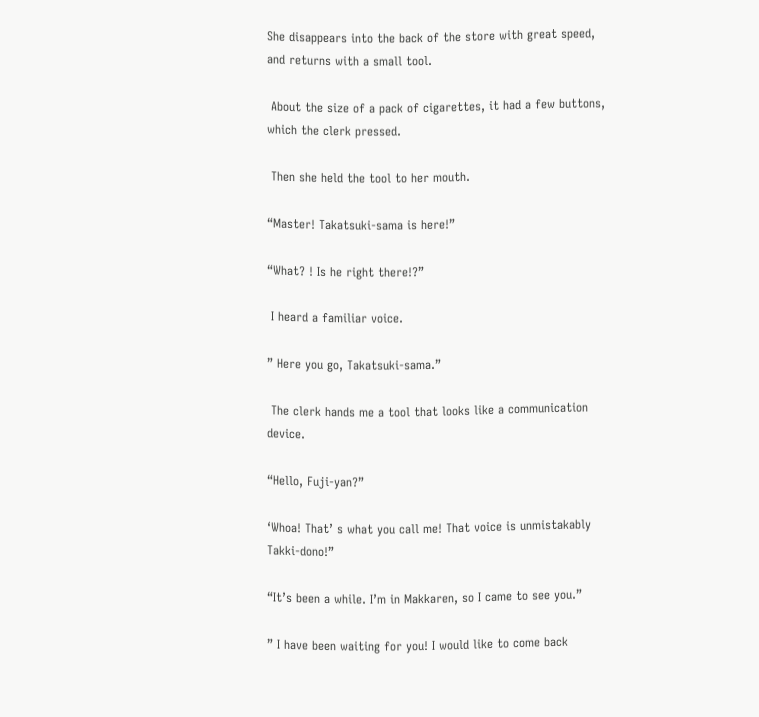She disappears into the back of the store with great speed, and returns with a small tool.

 About the size of a pack of cigarettes, it had a few buttons, which the clerk pressed.

 Then she held the tool to her mouth.

“Master! Takatsuki-sama is here!”

“What? ! Is he right there!?”

 I heard a familiar voice.

” Here you go, Takatsuki-sama.”

 The clerk hands me a tool that looks like a communication device.

“Hello, Fuji-yan?”

‘Whoa! That’ s what you call me! That voice is unmistakably Takki-dono!”

“It’s been a while. I’m in Makkaren, so I came to see you.”

” I have been waiting for you! I would like to come back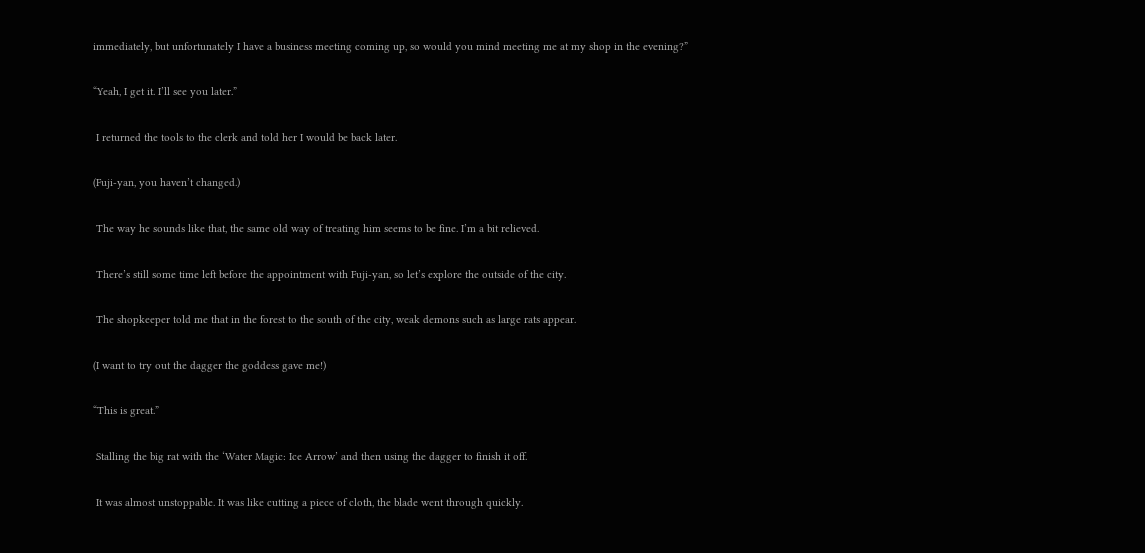immediately, but unfortunately I have a business meeting coming up, so would you mind meeting me at my shop in the evening?”

“Yeah, I get it. I’ll see you later.”

 I returned the tools to the clerk and told her I would be back later.

(Fuji-yan, you haven’t changed.)

 The way he sounds like that, the same old way of treating him seems to be fine. I’m a bit relieved.

 There’s still some time left before the appointment with Fuji-yan, so let’s explore the outside of the city.

 The shopkeeper told me that in the forest to the south of the city, weak demons such as large rats appear.

(I want to try out the dagger the goddess gave me!)

“This is great.”

 Stalling the big rat with the ‘Water Magic: Ice Arrow’ and then using the dagger to finish it off.

 It was almost unstoppable. It was like cutting a piece of cloth, the blade went through quickly.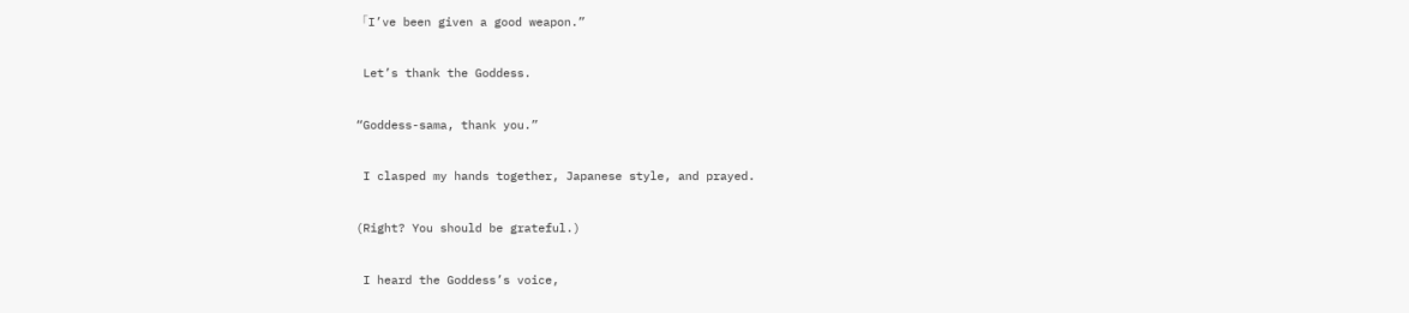「I’ve been given a good weapon.”

 Let’s thank the Goddess.

“Goddess-sama, thank you.”

 I clasped my hands together, Japanese style, and prayed.

(Right? You should be grateful.)

 I heard the Goddess’s voice,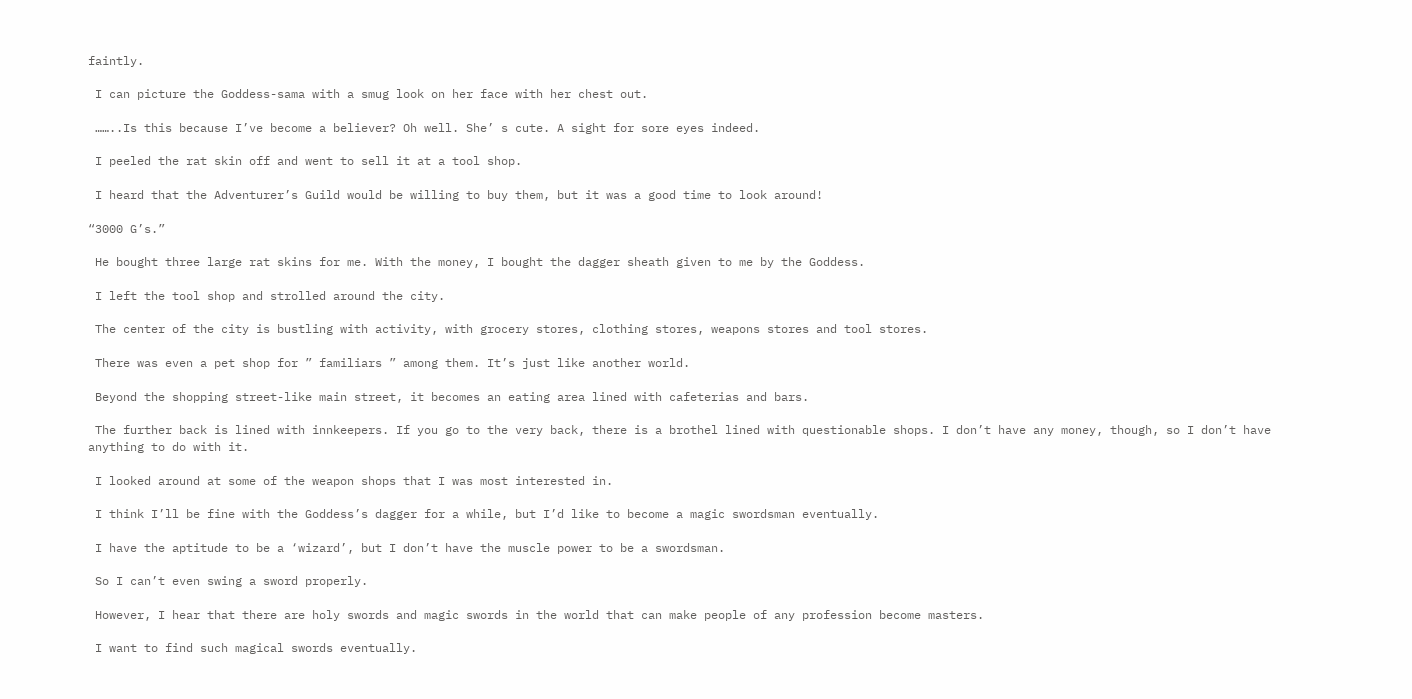faintly.

 I can picture the Goddess-sama with a smug look on her face with her chest out.

 ……..Is this because I’ve become a believer? Oh well. She’ s cute. A sight for sore eyes indeed.

 I peeled the rat skin off and went to sell it at a tool shop.

 I heard that the Adventurer’s Guild would be willing to buy them, but it was a good time to look around!

“3000 G’s.”

 He bought three large rat skins for me. With the money, I bought the dagger sheath given to me by the Goddess.

 I left the tool shop and strolled around the city.

 The center of the city is bustling with activity, with grocery stores, clothing stores, weapons stores and tool stores.

 There was even a pet shop for ” familiars ” among them. It’s just like another world.

 Beyond the shopping street-like main street, it becomes an eating area lined with cafeterias and bars.

 The further back is lined with innkeepers. If you go to the very back, there is a brothel lined with questionable shops. I don’t have any money, though, so I don’t have anything to do with it.

 I looked around at some of the weapon shops that I was most interested in.

 I think I’ll be fine with the Goddess’s dagger for a while, but I’d like to become a magic swordsman eventually.

 I have the aptitude to be a ‘wizard’, but I don’t have the muscle power to be a swordsman.

 So I can’t even swing a sword properly.

 However, I hear that there are holy swords and magic swords in the world that can make people of any profession become masters.

 I want to find such magical swords eventually.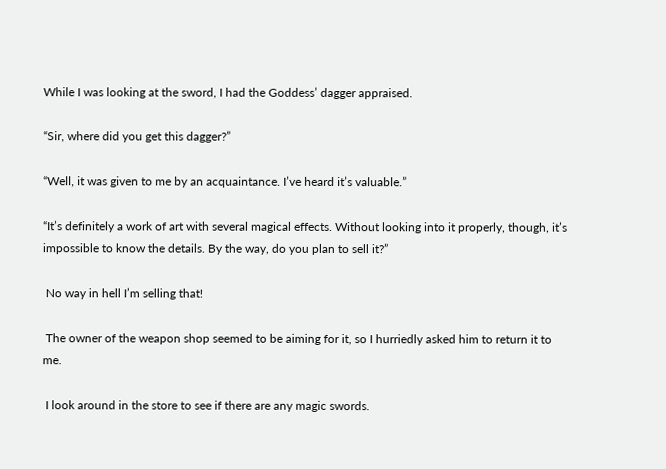While I was looking at the sword, I had the Goddess’ dagger appraised.

“Sir, where did you get this dagger?”

“Well, it was given to me by an acquaintance. I’ve heard it’s valuable.”

“It’s definitely a work of art with several magical effects. Without looking into it properly, though, it’s impossible to know the details. By the way, do you plan to sell it?”

 No way in hell I’m selling that!

 The owner of the weapon shop seemed to be aiming for it, so I hurriedly asked him to return it to me.

 I look around in the store to see if there are any magic swords.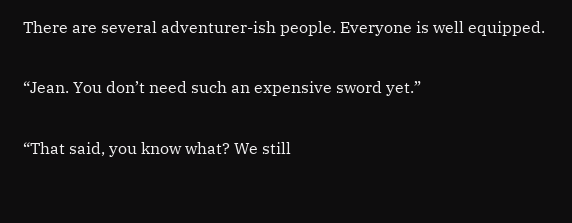There are several adventurer-ish people. Everyone is well equipped.

“Jean. You don’t need such an expensive sword yet.”

“That said, you know what? We still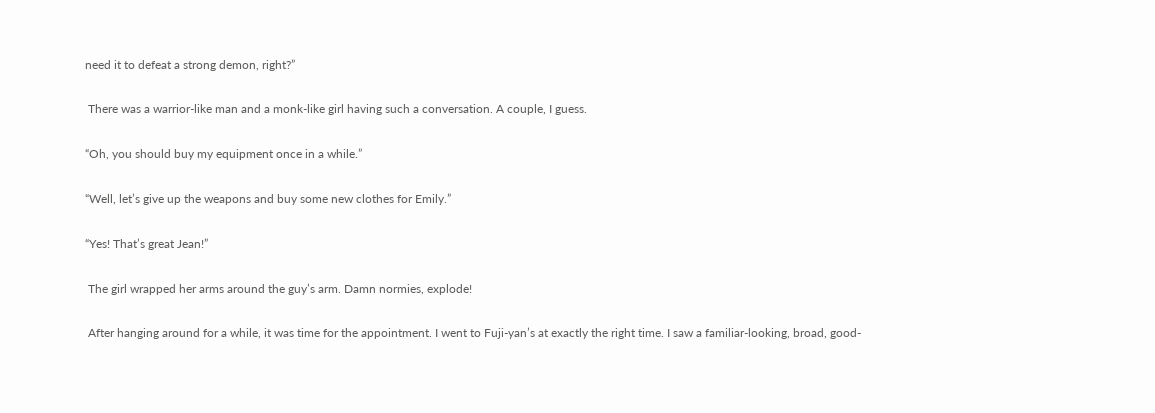need it to defeat a strong demon, right?”

 There was a warrior-like man and a monk-like girl having such a conversation. A couple, I guess.

“Oh, you should buy my equipment once in a while.”

“Well, let’s give up the weapons and buy some new clothes for Emily.”

“Yes! That’s great Jean!”

 The girl wrapped her arms around the guy’s arm. Damn normies, explode!

 After hanging around for a while, it was time for the appointment. I went to Fuji-yan’s at exactly the right time. I saw a familiar-looking, broad, good-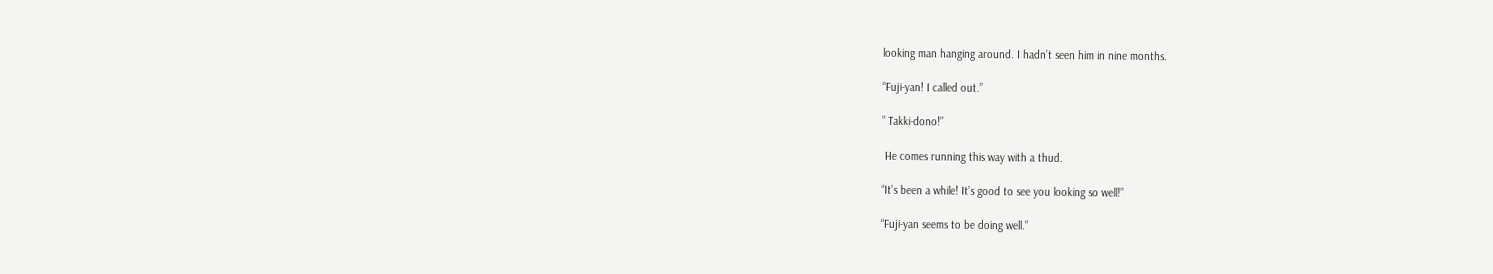looking man hanging around. I hadn’t seen him in nine months.

“Fuji-yan! I called out.”

” Takki-dono!”

 He comes running this way with a thud.

“It’s been a while! It’s good to see you looking so well!”

“Fuji-yan seems to be doing well.”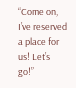“Come on, I’ve reserved a place for us! Let’s go!”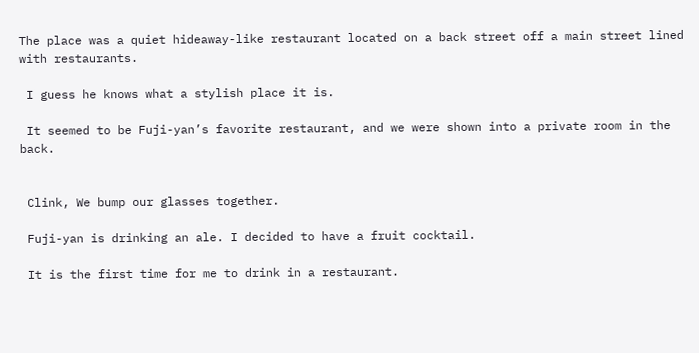The place was a quiet hideaway-like restaurant located on a back street off a main street lined with restaurants.

 I guess he knows what a stylish place it is.

 It seemed to be Fuji-yan’s favorite restaurant, and we were shown into a private room in the back.


 Clink, We bump our glasses together.

 Fuji-yan is drinking an ale. I decided to have a fruit cocktail.

 It is the first time for me to drink in a restaurant.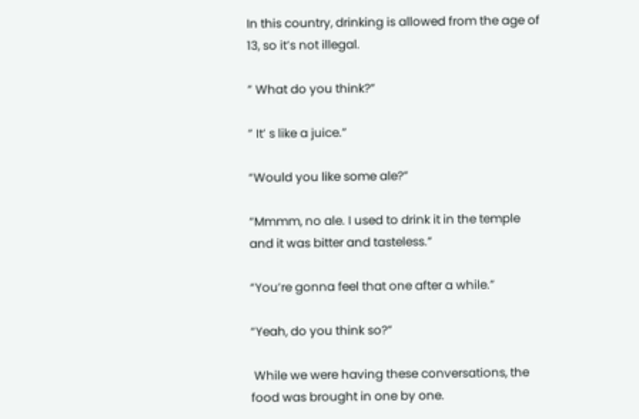In this country, drinking is allowed from the age of 13, so it’s not illegal.

” What do you think?”

” It’ s like a juice.”

“Would you like some ale?”

“Mmmm, no ale. I used to drink it in the temple and it was bitter and tasteless.”

“You’re gonna feel that one after a while.”

“Yeah, do you think so?”

 While we were having these conversations, the food was brought in one by one.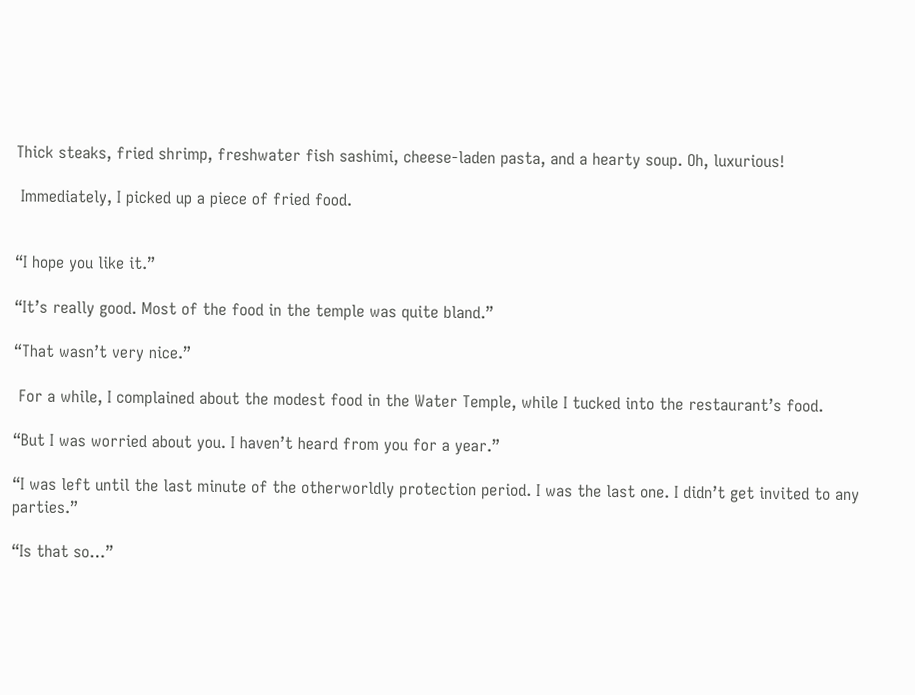Thick steaks, fried shrimp, freshwater fish sashimi, cheese-laden pasta, and a hearty soup. Oh, luxurious!

 Immediately, I picked up a piece of fried food.


“I hope you like it.”

“It’s really good. Most of the food in the temple was quite bland.”

“That wasn’t very nice.”

 For a while, I complained about the modest food in the Water Temple, while I tucked into the restaurant’s food.

“But I was worried about you. I haven’t heard from you for a year.”

“I was left until the last minute of the otherworldly protection period. I was the last one. I didn’t get invited to any parties.”

“Is that so…”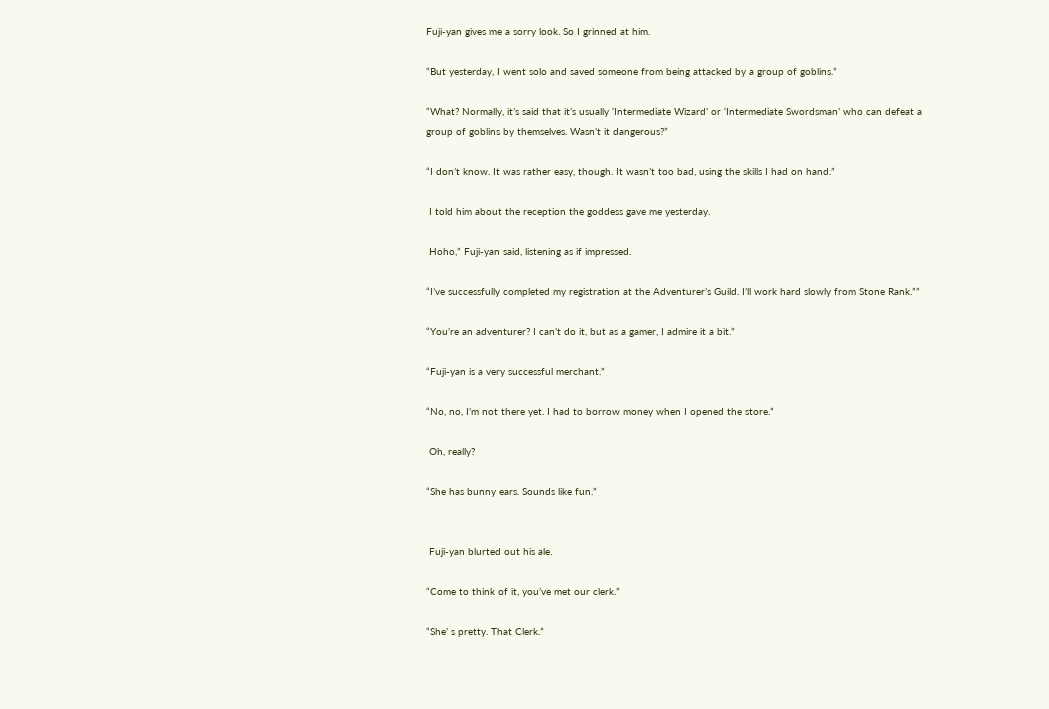Fuji-yan gives me a sorry look. So I grinned at him.

“But yesterday, I went solo and saved someone from being attacked by a group of goblins.”

“What? Normally, it’s said that it’s usually ‘Intermediate Wizard’ or ‘Intermediate Swordsman’ who can defeat a group of goblins by themselves. Wasn’t it dangerous?”

“I don’t know. It was rather easy, though. It wasn’t too bad, using the skills I had on hand.”

 I told him about the reception the goddess gave me yesterday.

 Hoho,” Fuji-yan said, listening as if impressed.

“I’ve successfully completed my registration at the Adventurer’s Guild. I’ll work hard slowly from Stone Rank.””

“You’re an adventurer? I can’t do it, but as a gamer, I admire it a bit.”

“Fuji-yan is a very successful merchant.”

“No, no, I’m not there yet. I had to borrow money when I opened the store.”

 Oh, really?

“She has bunny ears. Sounds like fun.”


 Fuji-yan blurted out his ale.

“Come to think of it, you’ve met our clerk.”

“She’ s pretty. That Clerk.”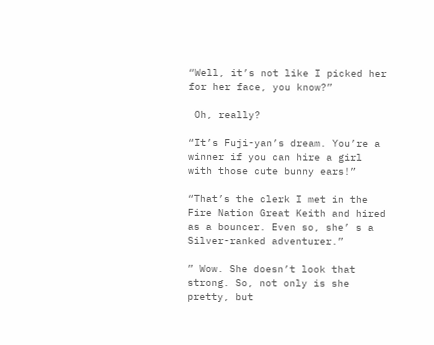“Well, it’s not like I picked her for her face, you know?”

 Oh, really?

“It’s Fuji-yan’s dream. You’re a winner if you can hire a girl with those cute bunny ears!”

“That’s the clerk I met in the Fire Nation Great Keith and hired as a bouncer. Even so, she’ s a Silver-ranked adventurer.”

” Wow. She doesn’t look that strong. So, not only is she pretty, but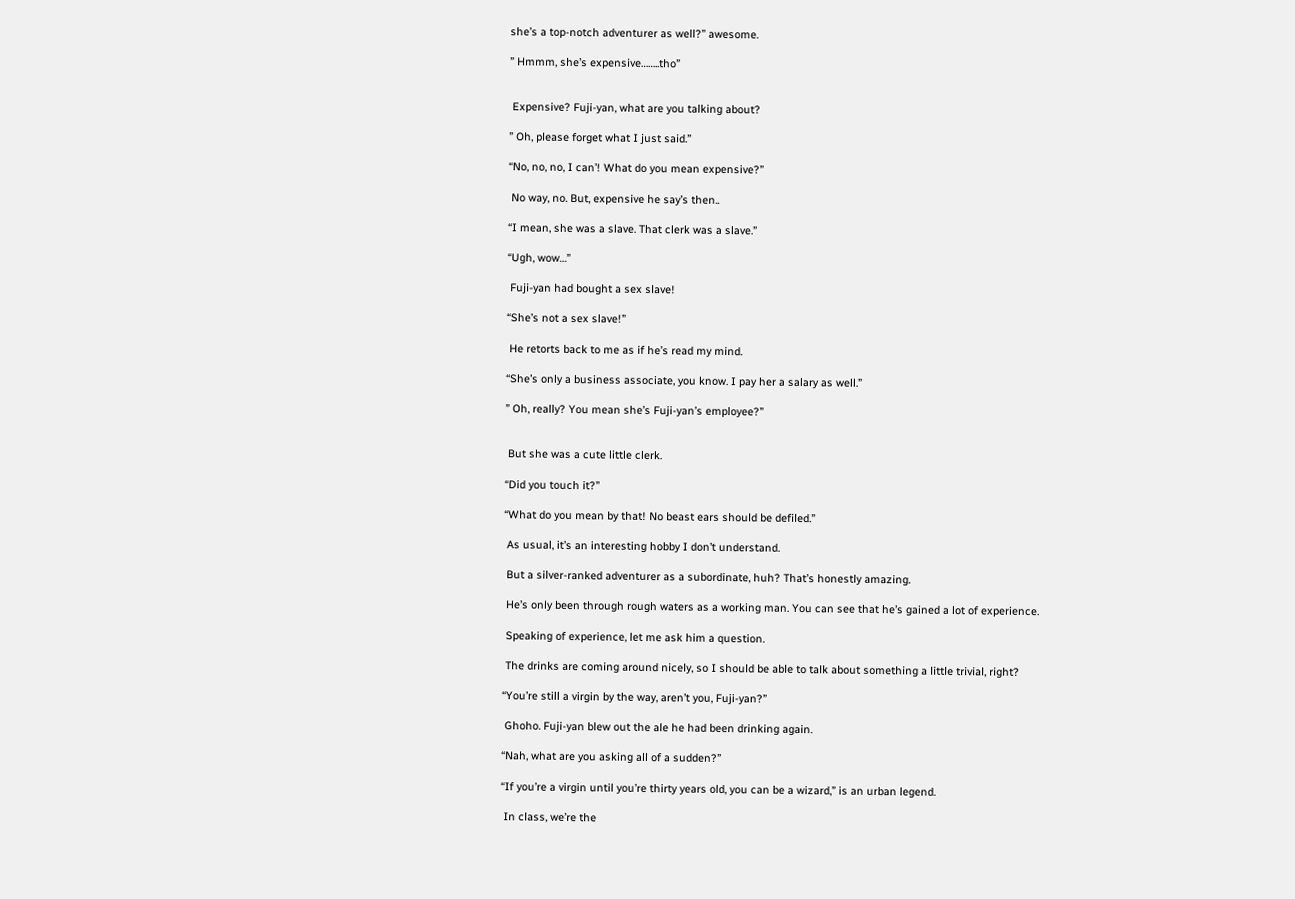she’s a top-notch adventurer as well?” awesome.

” Hmmm, she’s expensive……..tho”


 Expensive? Fuji-yan, what are you talking about?

” Oh, please forget what I just said.”

“No, no, no, I can’! What do you mean expensive?”

 No way, no. But, expensive he say’s then..

“I mean, she was a slave. That clerk was a slave.”

“Ugh, wow…”

 Fuji-yan had bought a sex slave!

“She’s not a sex slave!”

 He retorts back to me as if he’s read my mind.

“She’s only a business associate, you know. I pay her a salary as well.”

” Oh, really? You mean she’s Fuji-yan’s employee?”


 But she was a cute little clerk.

“Did you touch it?”

“What do you mean by that! No beast ears should be defiled.”

 As usual, it’s an interesting hobby I don’t understand.

 But a silver-ranked adventurer as a subordinate, huh? That’s honestly amazing.

 He’s only been through rough waters as a working man. You can see that he’s gained a lot of experience.

 Speaking of experience, let me ask him a question.

 The drinks are coming around nicely, so I should be able to talk about something a little trivial, right?

“You’re still a virgin by the way, aren’t you, Fuji-yan?”

 Ghoho. Fuji-yan blew out the ale he had been drinking again.

“Nah, what are you asking all of a sudden?”

“If you’re a virgin until you’re thirty years old, you can be a wizard,” is an urban legend.

 In class, we’re the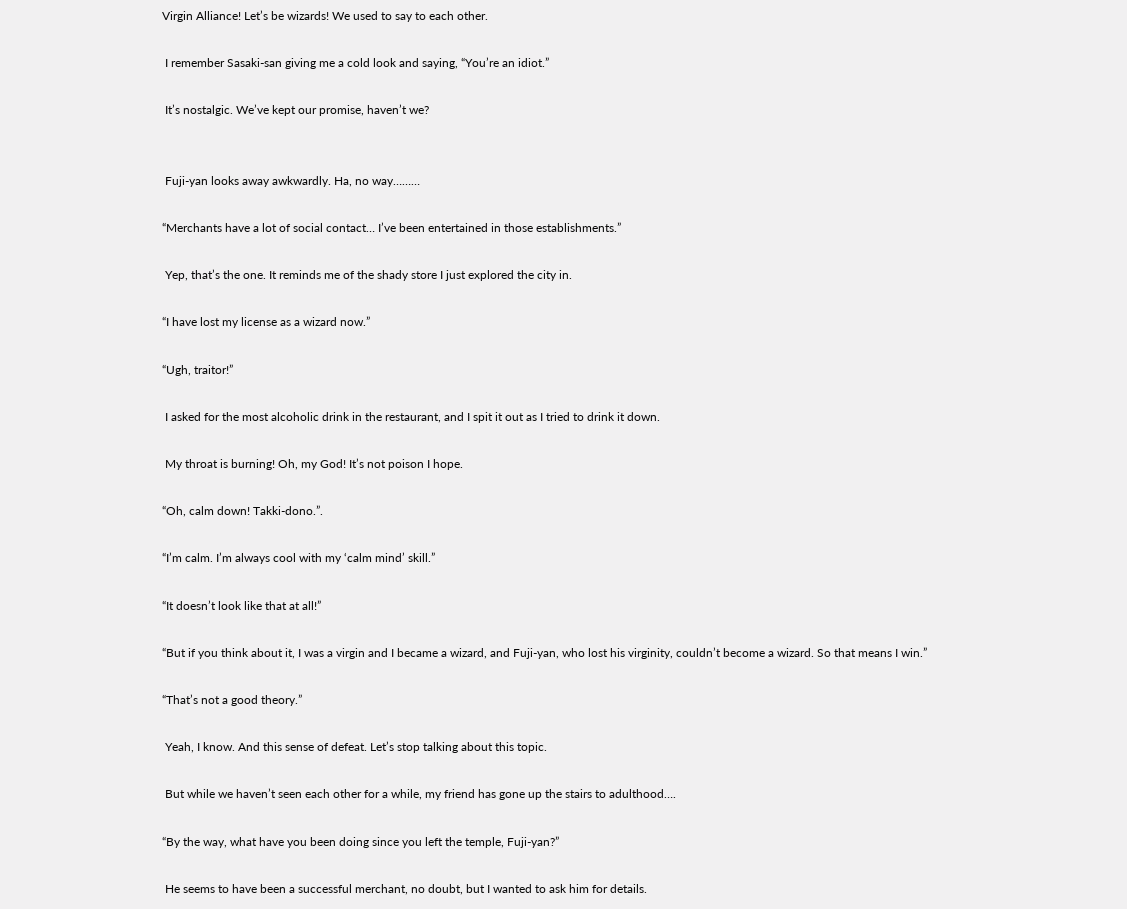Virgin Alliance! Let’s be wizards! We used to say to each other.

 I remember Sasaki-san giving me a cold look and saying, “You’re an idiot.”

 It’s nostalgic. We’ve kept our promise, haven’t we?


 Fuji-yan looks away awkwardly. Ha, no way………

“Merchants have a lot of social contact… I’ve been entertained in those establishments.”

 Yep, that’s the one. It reminds me of the shady store I just explored the city in.

“I have lost my license as a wizard now.”

“Ugh, traitor!”

 I asked for the most alcoholic drink in the restaurant, and I spit it out as I tried to drink it down.

 My throat is burning! Oh, my God! It’s not poison I hope.

“Oh, calm down! Takki-dono.”.

“I’m calm. I’m always cool with my ‘calm mind’ skill.”

“It doesn’t look like that at all!”

“But if you think about it, I was a virgin and I became a wizard, and Fuji-yan, who lost his virginity, couldn’t become a wizard. So that means I win.”

“That’s not a good theory.”

 Yeah, I know. And this sense of defeat. Let’s stop talking about this topic.

 But while we haven’t seen each other for a while, my friend has gone up the stairs to adulthood….

“By the way, what have you been doing since you left the temple, Fuji-yan?”

 He seems to have been a successful merchant, no doubt, but I wanted to ask him for details.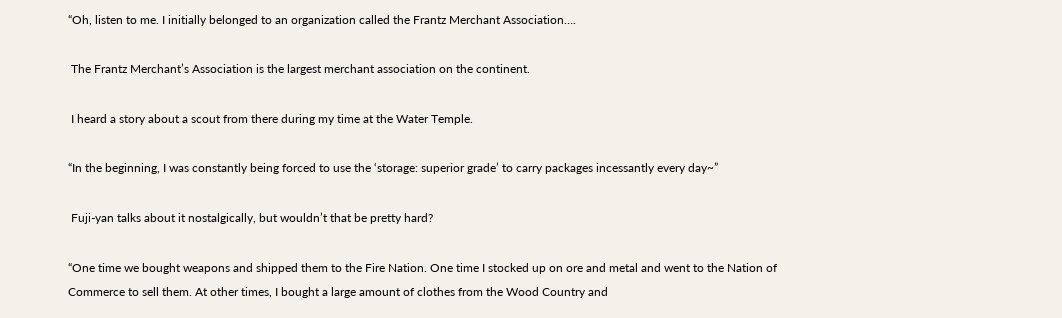“Oh, listen to me. I initially belonged to an organization called the Frantz Merchant Association….

 The Frantz Merchant’s Association is the largest merchant association on the continent.

 I heard a story about a scout from there during my time at the Water Temple.

“In the beginning, I was constantly being forced to use the ‘storage: superior grade’ to carry packages incessantly every day~”

 Fuji-yan talks about it nostalgically, but wouldn’t that be pretty hard?

“One time we bought weapons and shipped them to the Fire Nation. One time I stocked up on ore and metal and went to the Nation of Commerce to sell them. At other times, I bought a large amount of clothes from the Wood Country and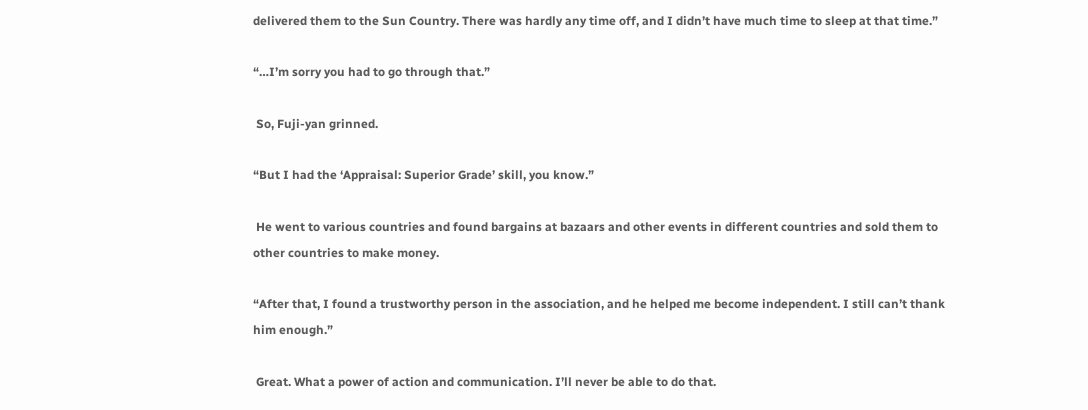delivered them to the Sun Country. There was hardly any time off, and I didn’t have much time to sleep at that time.”

“…I’m sorry you had to go through that.”

 So, Fuji-yan grinned.

“But I had the ‘Appraisal: Superior Grade’ skill, you know.”

 He went to various countries and found bargains at bazaars and other events in different countries and sold them to other countries to make money.

“After that, I found a trustworthy person in the association, and he helped me become independent. I still can’t thank him enough.”

 Great. What a power of action and communication. I’ll never be able to do that.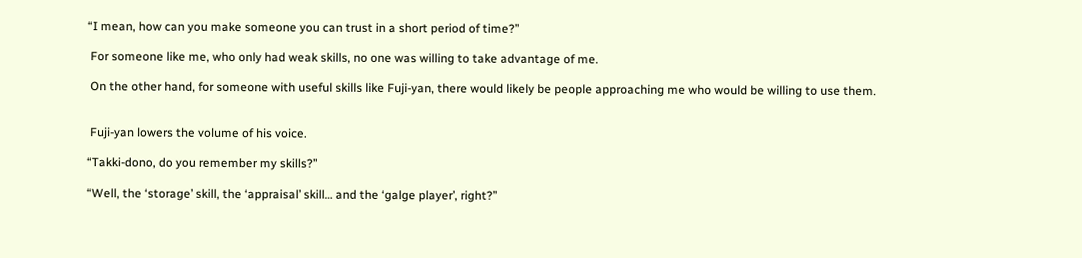“I mean, how can you make someone you can trust in a short period of time?”

 For someone like me, who only had weak skills, no one was willing to take advantage of me.

 On the other hand, for someone with useful skills like Fuji-yan, there would likely be people approaching me who would be willing to use them.


 Fuji-yan lowers the volume of his voice.

“Takki-dono, do you remember my skills?”

“Well, the ‘storage’ skill, the ‘appraisal’ skill… and the ‘galge player’, right?”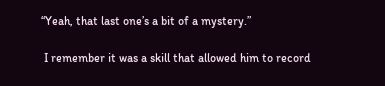“Yeah, that last one’s a bit of a mystery.”

 I remember it was a skill that allowed him to record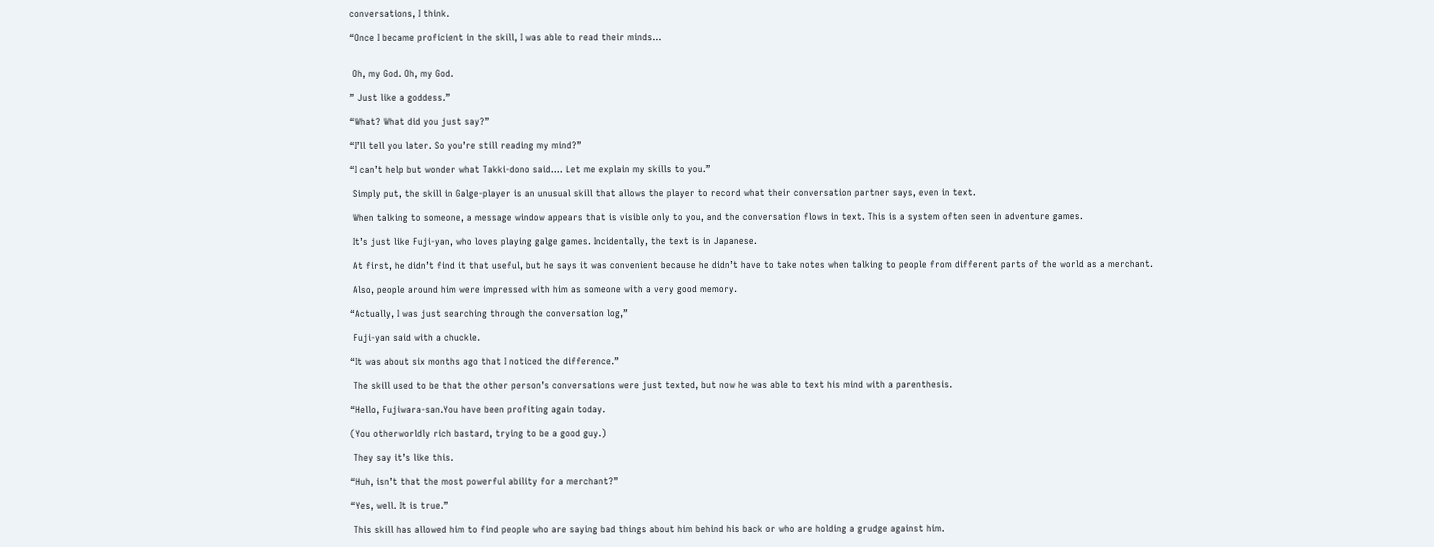conversations, I think.

“Once I became proficient in the skill, I was able to read their minds…


 Oh, my God. Oh, my God.

” Just like a goddess.”

“What? What did you just say?”

“I’ll tell you later. So you’re still reading my mind?”

“I can’t help but wonder what Takki-dono said…. Let me explain my skills to you.”

 Simply put, the skill in Galge-player is an unusual skill that allows the player to record what their conversation partner says, even in text.

 When talking to someone, a message window appears that is visible only to you, and the conversation flows in text. This is a system often seen in adventure games.

 It’s just like Fuji-yan, who loves playing galge games. Incidentally, the text is in Japanese.

 At first, he didn’t find it that useful, but he says it was convenient because he didn’t have to take notes when talking to people from different parts of the world as a merchant.

 Also, people around him were impressed with him as someone with a very good memory.

“Actually, I was just searching through the conversation log,”

 Fuji-yan said with a chuckle.

“It was about six months ago that I noticed the difference.”

 The skill used to be that the other person’s conversations were just texted, but now he was able to text his mind with a parenthesis.

“Hello, Fujiwara-san.You have been profiting again today.

(You otherworldly rich bastard, trying to be a good guy.)

 They say it’s like this.

“Huh, isn’t that the most powerful ability for a merchant?”

“Yes, well. It is true.”

 This skill has allowed him to find people who are saying bad things about him behind his back or who are holding a grudge against him.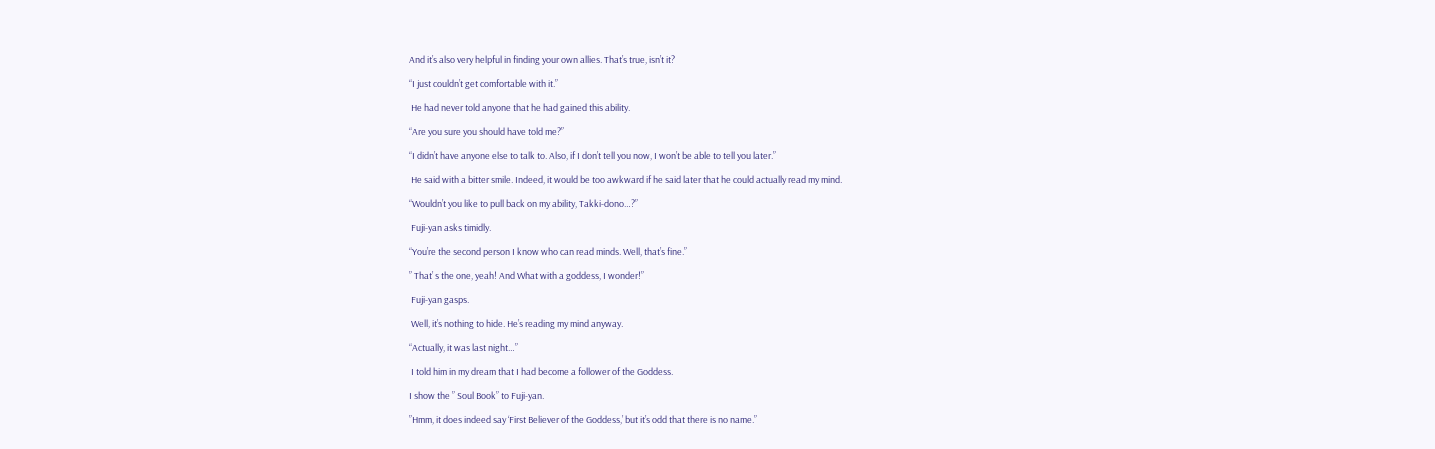And it’s also very helpful in finding your own allies. That’s true, isn’t it?

“I just couldn’t get comfortable with it.”

 He had never told anyone that he had gained this ability.

“Are you sure you should have told me?”

“I didn’t have anyone else to talk to. Also, if I don’t tell you now, I won’t be able to tell you later.”

 He said with a bitter smile. Indeed, it would be too awkward if he said later that he could actually read my mind.

“Wouldn’t you like to pull back on my ability, Takki-dono…?”

 Fuji-yan asks timidly.

“You’re the second person I know who can read minds. Well, that’s fine.”

” That’ s the one, yeah! And What with a goddess, I wonder!”

 Fuji-yan gasps.

 Well, it’s nothing to hide. He’s reading my mind anyway.

“Actually, it was last night…”

 I told him in my dream that I had become a follower of the Goddess.

I show the ” Soul Book” to Fuji-yan.

”Hmm, it does indeed say ‘First Believer of the Goddess,’ but it’s odd that there is no name.”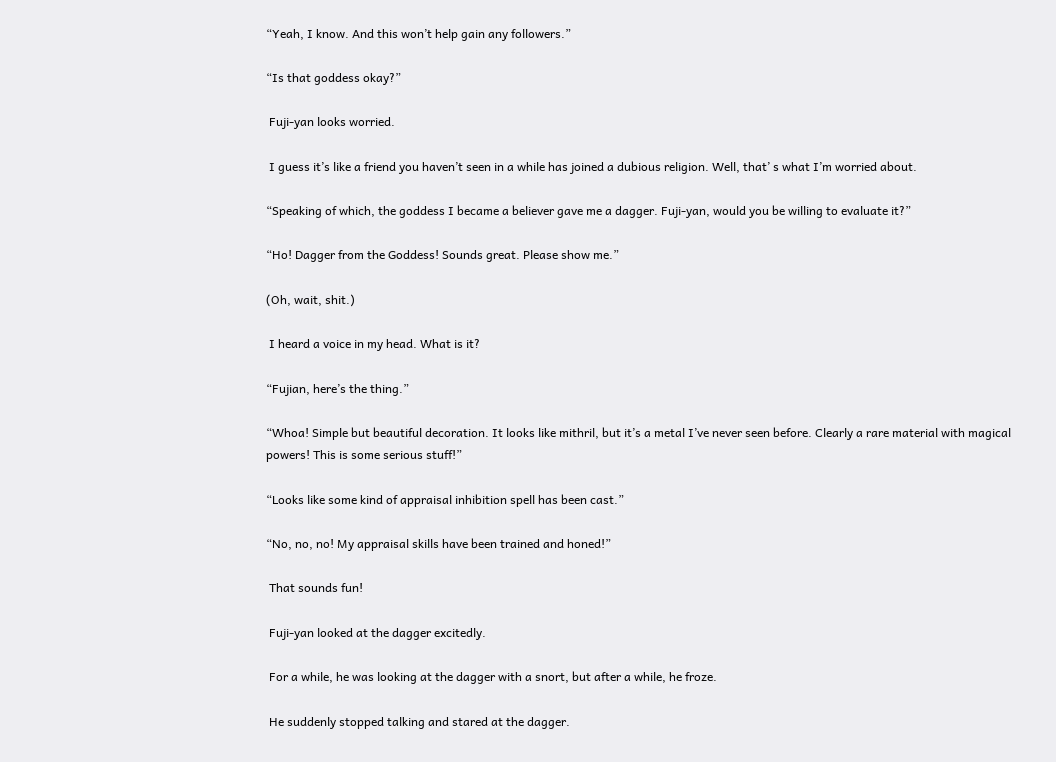“Yeah, I know. And this won’t help gain any followers.”

“Is that goddess okay?”

 Fuji-yan looks worried.

 I guess it’s like a friend you haven’t seen in a while has joined a dubious religion. Well, that’ s what I’m worried about.

“Speaking of which, the goddess I became a believer gave me a dagger. Fuji-yan, would you be willing to evaluate it?”

“Ho! Dagger from the Goddess! Sounds great. Please show me.”

(Oh, wait, shit.)

 I heard a voice in my head. What is it?

“Fujian, here’s the thing.”

“Whoa! Simple but beautiful decoration. It looks like mithril, but it’s a metal I’ve never seen before. Clearly a rare material with magical powers! This is some serious stuff!”

“Looks like some kind of appraisal inhibition spell has been cast.”

“No, no, no! My appraisal skills have been trained and honed!”

 That sounds fun!

 Fuji-yan looked at the dagger excitedly.

 For a while, he was looking at the dagger with a snort, but after a while, he froze.

 He suddenly stopped talking and stared at the dagger.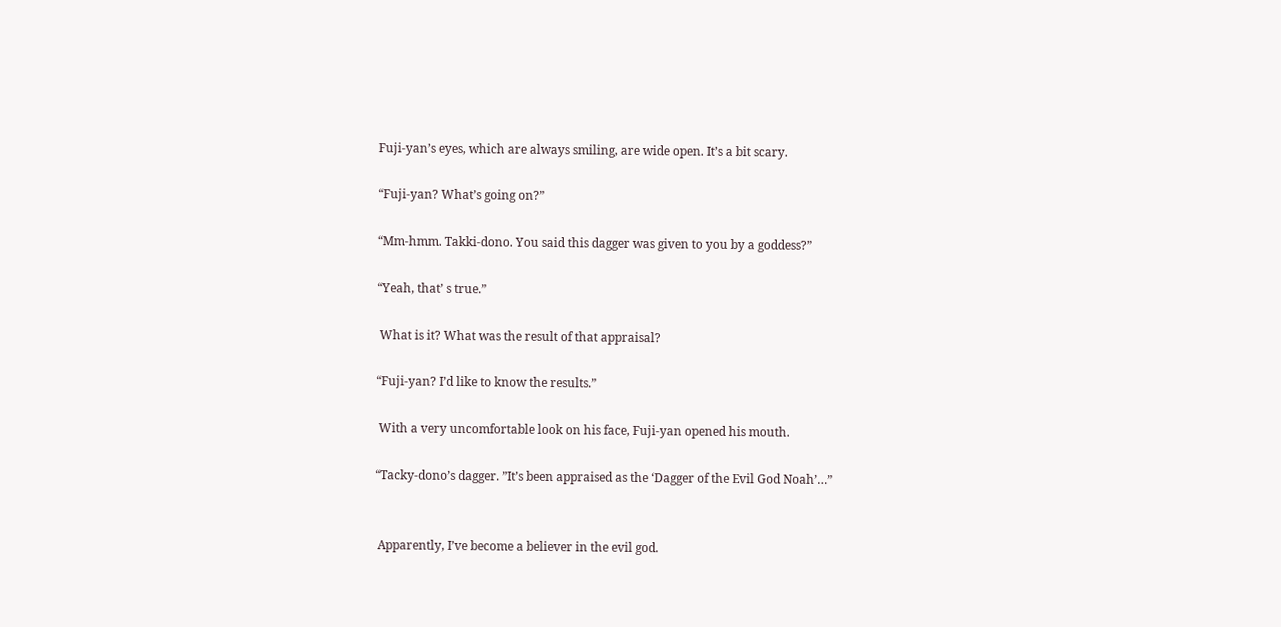Fuji-yan’s eyes, which are always smiling, are wide open. It’s a bit scary.

“Fuji-yan? What’s going on?”

“Mm-hmm. Takki-dono. You said this dagger was given to you by a goddess?”

“Yeah, that’ s true.”

 What is it? What was the result of that appraisal?

“Fuji-yan? I’d like to know the results.”

 With a very uncomfortable look on his face, Fuji-yan opened his mouth.

“Tacky-dono’s dagger. ”It’s been appraised as the ‘Dagger of the Evil God Noah’…”


 Apparently, I’ve become a believer in the evil god.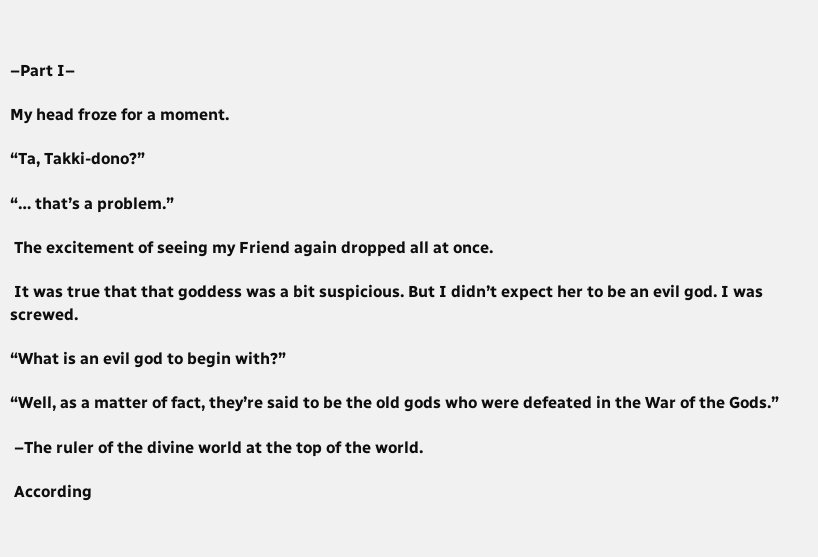–Part I–

My head froze for a moment.

“Ta, Takki-dono?”

“… that’s a problem.”

 The excitement of seeing my Friend again dropped all at once.

 It was true that that goddess was a bit suspicious. But I didn’t expect her to be an evil god. I was screwed.

“What is an evil god to begin with?”

“Well, as a matter of fact, they’re said to be the old gods who were defeated in the War of the Gods.”

 –The ruler of the divine world at the top of the world.

 According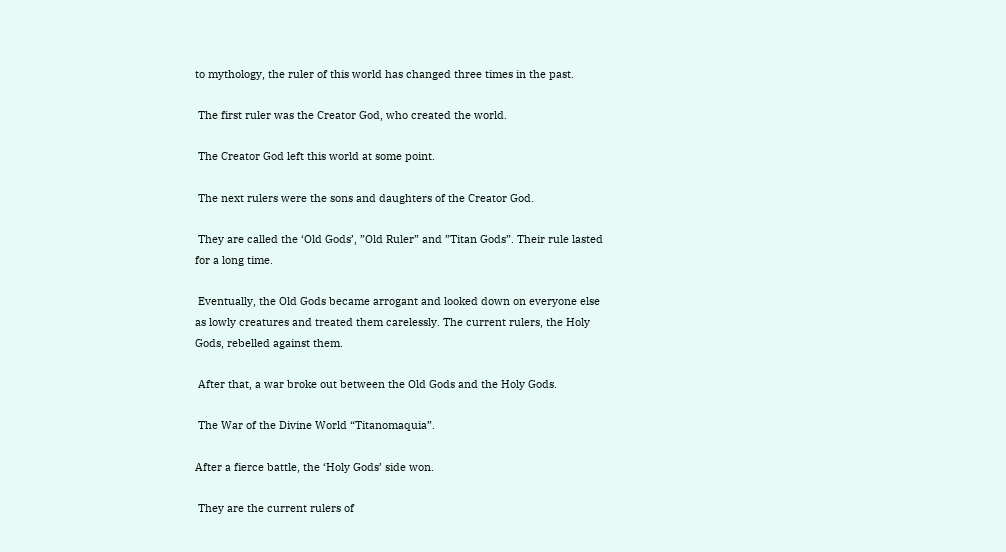to mythology, the ruler of this world has changed three times in the past.

 The first ruler was the Creator God, who created the world.

 The Creator God left this world at some point.

 The next rulers were the sons and daughters of the Creator God.

 They are called the ‘Old Gods’, ”Old Ruler” and ”Titan Gods”. Their rule lasted for a long time.

 Eventually, the Old Gods became arrogant and looked down on everyone else as lowly creatures and treated them carelessly. The current rulers, the Holy Gods, rebelled against them.

 After that, a war broke out between the Old Gods and the Holy Gods.

 The War of the Divine World “Titanomaquia”.

After a fierce battle, the ‘Holy Gods’ side won.

 They are the current rulers of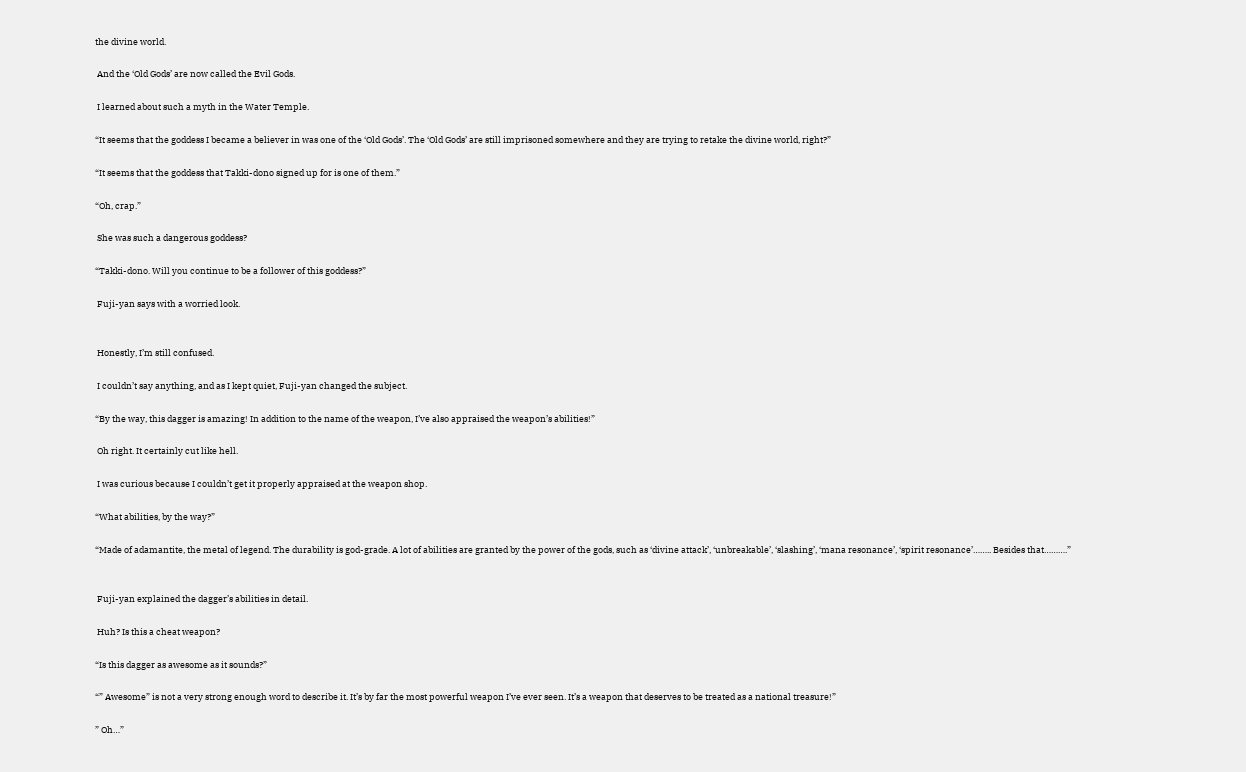the divine world.

 And the ‘Old Gods’ are now called the Evil Gods.

 I learned about such a myth in the Water Temple.

“It seems that the goddess I became a believer in was one of the ‘Old Gods’. The ‘Old Gods’ are still imprisoned somewhere and they are trying to retake the divine world, right?”

“It seems that the goddess that Takki-dono signed up for is one of them.”

“Oh, crap.”

 She was such a dangerous goddess?

“Takki-dono. Will you continue to be a follower of this goddess?”

 Fuji-yan says with a worried look.


 Honestly, I’m still confused.

 I couldn’t say anything, and as I kept quiet, Fuji-yan changed the subject.

“By the way, this dagger is amazing! In addition to the name of the weapon, I’ve also appraised the weapon’s abilities!”

 Oh right. It certainly cut like hell.

 I was curious because I couldn’t get it properly appraised at the weapon shop.

“What abilities, by the way?”

“Made of adamantite, the metal of legend. The durability is god-grade. A lot of abilities are granted by the power of the gods, such as ‘divine attack’, ‘unbreakable’, ‘slashing’, ‘mana resonance’, ‘spirit resonance’…….. Besides that……….”


 Fuji-yan explained the dagger’s abilities in detail.

 Huh? Is this a cheat weapon?

“Is this dagger as awesome as it sounds?”

“” Awesome” is not a very strong enough word to describe it. It’s by far the most powerful weapon I’ve ever seen. It’s a weapon that deserves to be treated as a national treasure!”

” Oh…”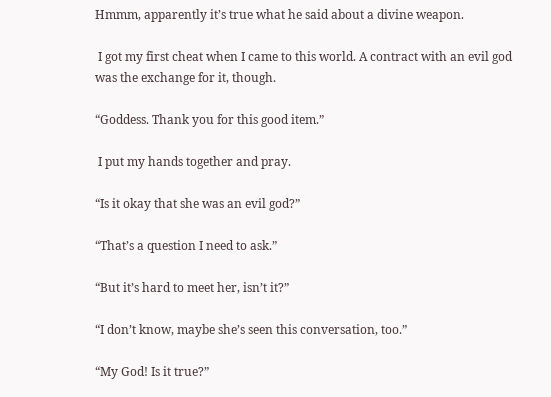Hmmm, apparently it’s true what he said about a divine weapon.

 I got my first cheat when I came to this world. A contract with an evil god was the exchange for it, though.

“Goddess. Thank you for this good item.”

 I put my hands together and pray.

“Is it okay that she was an evil god?”

“That’s a question I need to ask.”

“But it’s hard to meet her, isn’t it?”

“I don’t know, maybe she’s seen this conversation, too.”

“My God! Is it true?”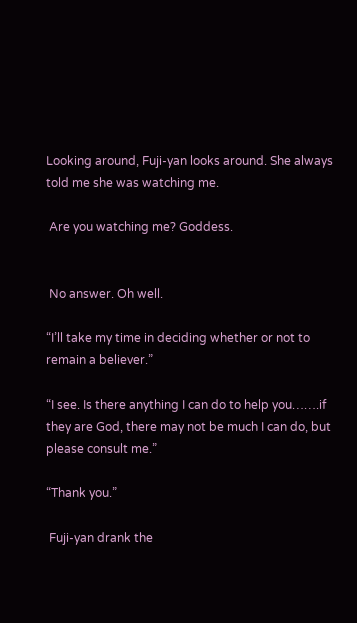Looking around, Fuji-yan looks around. She always told me she was watching me.

 Are you watching me? Goddess.


 No answer. Oh well.

“I’ll take my time in deciding whether or not to remain a believer.”

“I see. Is there anything I can do to help you…….if they are God, there may not be much I can do, but please consult me.”

“Thank you.”

 Fuji-yan drank the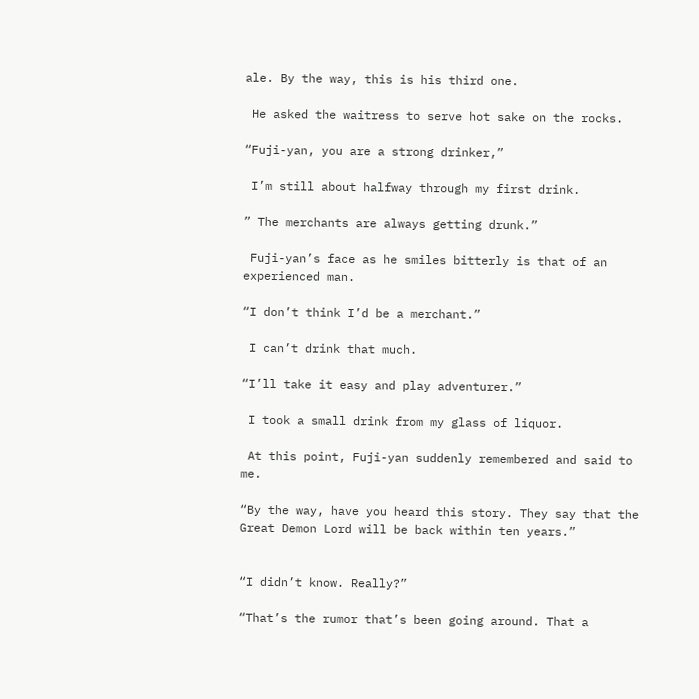ale. By the way, this is his third one.

 He asked the waitress to serve hot sake on the rocks.

“Fuji-yan, you are a strong drinker,”

 I’m still about halfway through my first drink.

” The merchants are always getting drunk.”

 Fuji-yan’s face as he smiles bitterly is that of an experienced man.

“I don’t think I’d be a merchant.”

 I can’t drink that much.

“I’ll take it easy and play adventurer.”

 I took a small drink from my glass of liquor.

 At this point, Fuji-yan suddenly remembered and said to me.

“By the way, have you heard this story. They say that the Great Demon Lord will be back within ten years.”


“I didn’t know. Really?”

“That’s the rumor that’s been going around. That a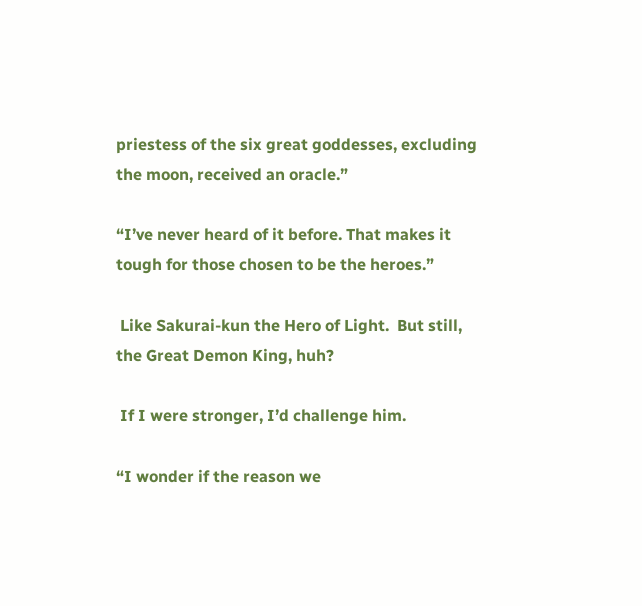priestess of the six great goddesses, excluding the moon, received an oracle.”

“I’ve never heard of it before. That makes it tough for those chosen to be the heroes.”

 Like Sakurai-kun the Hero of Light.  But still, the Great Demon King, huh?

 If I were stronger, I’d challenge him.

“I wonder if the reason we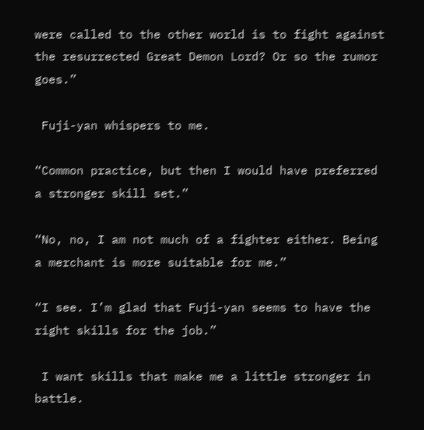were called to the other world is to fight against the resurrected Great Demon Lord? Or so the rumor goes.”

 Fuji-yan whispers to me.

“Common practice, but then I would have preferred a stronger skill set.”

“No, no, I am not much of a fighter either. Being a merchant is more suitable for me.”

“I see. I’m glad that Fuji-yan seems to have the right skills for the job.”

 I want skills that make me a little stronger in battle.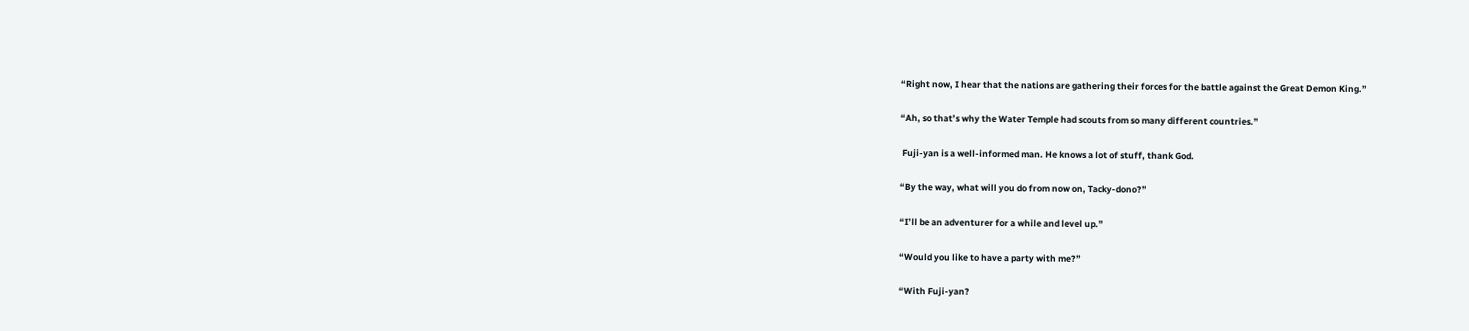“Right now, I hear that the nations are gathering their forces for the battle against the Great Demon King.”

“Ah, so that’s why the Water Temple had scouts from so many different countries.”

 Fuji-yan is a well-informed man. He knows a lot of stuff, thank God.

“By the way, what will you do from now on, Tacky-dono?”

“I’ll be an adventurer for a while and level up.”

“Would you like to have a party with me?”

“With Fuji-yan?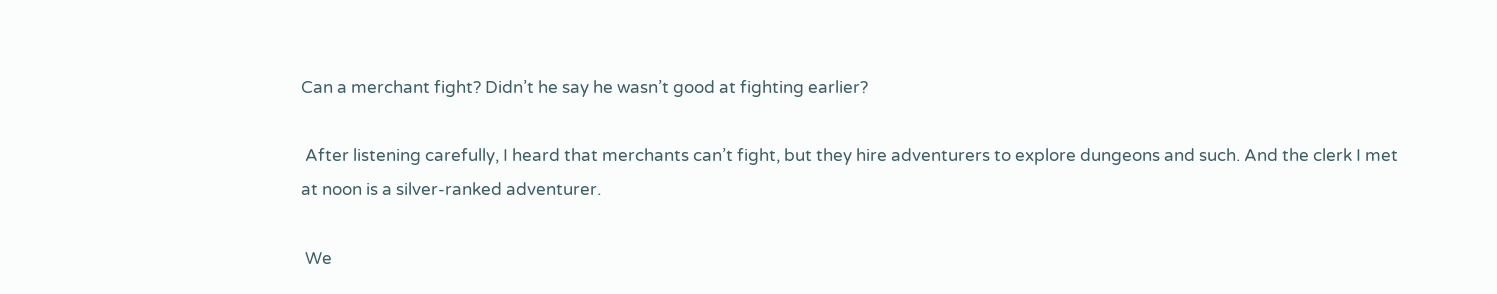Can a merchant fight? Didn’t he say he wasn’t good at fighting earlier?

 After listening carefully, I heard that merchants can’t fight, but they hire adventurers to explore dungeons and such. And the clerk I met at noon is a silver-ranked adventurer.

 We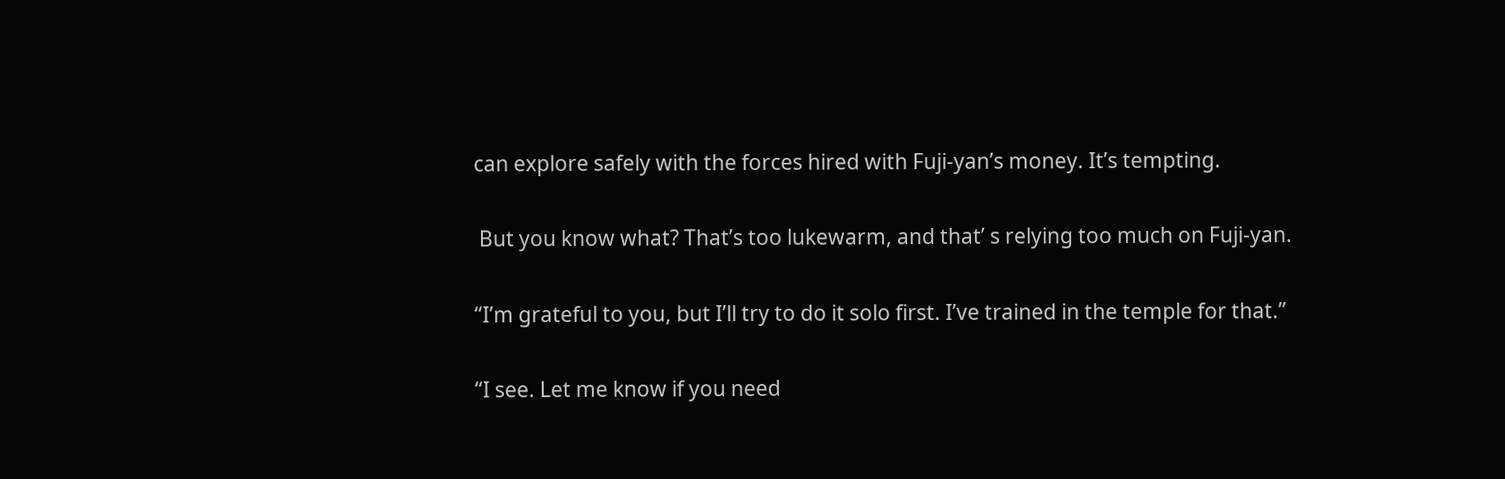can explore safely with the forces hired with Fuji-yan’s money. It’s tempting.

 But you know what? That’s too lukewarm, and that’ s relying too much on Fuji-yan.

“I’m grateful to you, but I’ll try to do it solo first. I’ve trained in the temple for that.”

“I see. Let me know if you need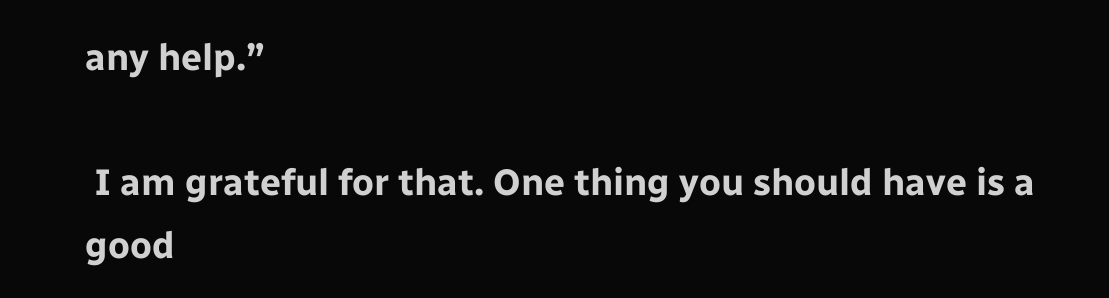any help.”

 I am grateful for that. One thing you should have is a good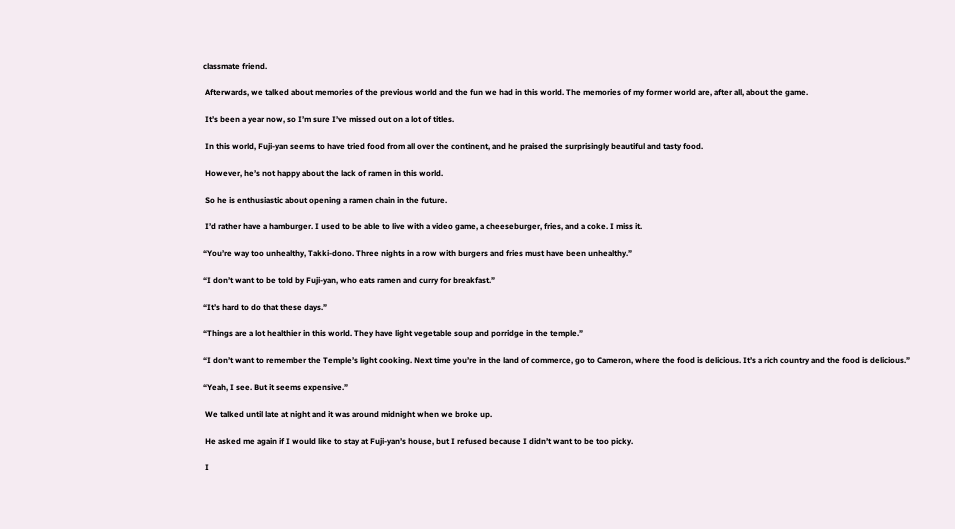classmate friend.

 Afterwards, we talked about memories of the previous world and the fun we had in this world. The memories of my former world are, after all, about the game.

 It’s been a year now, so I’m sure I’ve missed out on a lot of titles.

 In this world, Fuji-yan seems to have tried food from all over the continent, and he praised the surprisingly beautiful and tasty food.

 However, he’s not happy about the lack of ramen in this world.

 So he is enthusiastic about opening a ramen chain in the future.

 I’d rather have a hamburger. I used to be able to live with a video game, a cheeseburger, fries, and a coke. I miss it.

“You’re way too unhealthy, Takki-dono. Three nights in a row with burgers and fries must have been unhealthy.”

“I don’t want to be told by Fuji-yan, who eats ramen and curry for breakfast.”

“It’s hard to do that these days.”

“Things are a lot healthier in this world. They have light vegetable soup and porridge in the temple.”

“I don’t want to remember the Temple’s light cooking. Next time you’re in the land of commerce, go to Cameron, where the food is delicious. It’s a rich country and the food is delicious.”

“Yeah, I see. But it seems expensive.”

 We talked until late at night and it was around midnight when we broke up.

 He asked me again if I would like to stay at Fuji-yan’s house, but I refused because I didn’t want to be too picky.

 I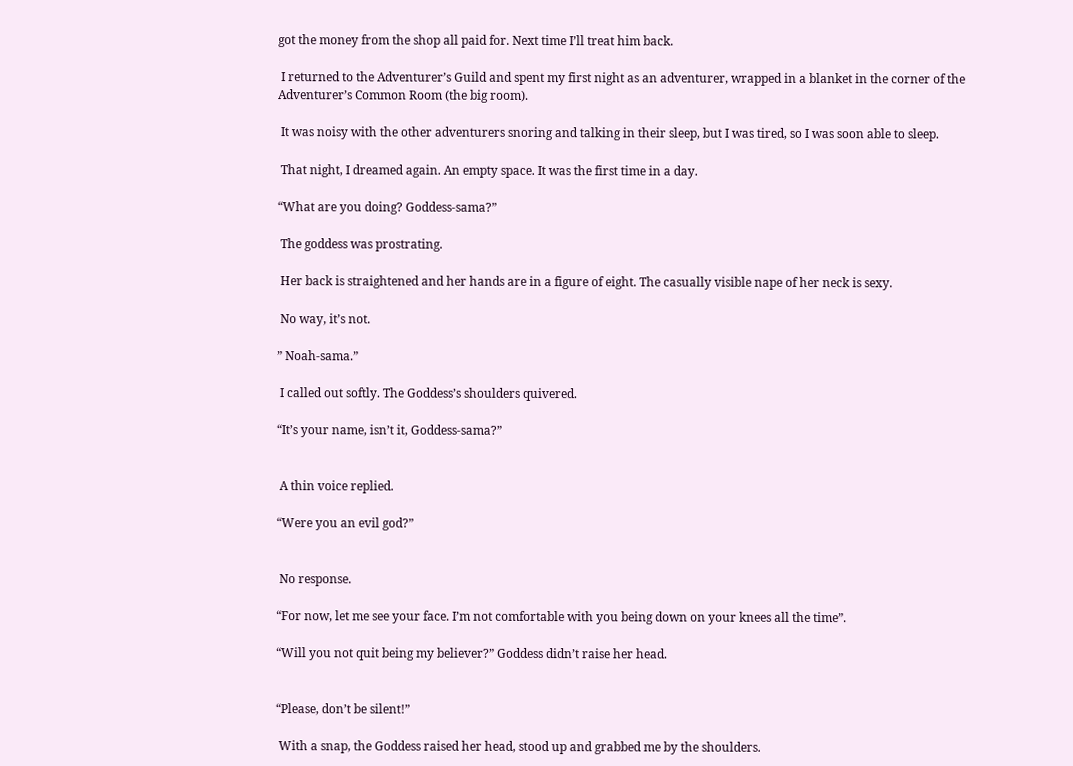got the money from the shop all paid for. Next time I’ll treat him back.

 I returned to the Adventurer’s Guild and spent my first night as an adventurer, wrapped in a blanket in the corner of the Adventurer’s Common Room (the big room).

 It was noisy with the other adventurers snoring and talking in their sleep, but I was tired, so I was soon able to sleep.

 That night, I dreamed again. An empty space. It was the first time in a day.

“What are you doing? Goddess-sama?”

 The goddess was prostrating.

 Her back is straightened and her hands are in a figure of eight. The casually visible nape of her neck is sexy.

 No way, it’s not.

” Noah-sama.”

 I called out softly. The Goddess’s shoulders quivered.

“It’s your name, isn’t it, Goddess-sama?”


 A thin voice replied.

“Were you an evil god?”


 No response.

“For now, let me see your face. I’m not comfortable with you being down on your knees all the time”.

“Will you not quit being my believer?” Goddess didn’t raise her head.


“Please, don’t be silent!”

 With a snap, the Goddess raised her head, stood up and grabbed me by the shoulders.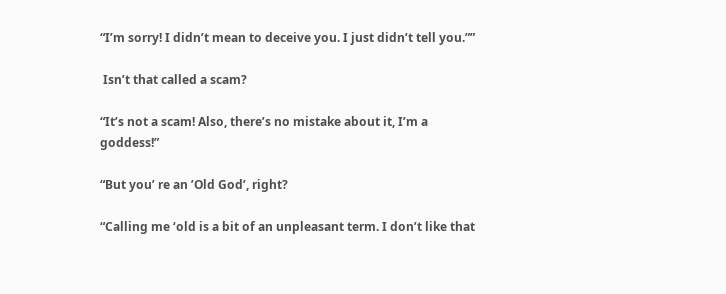“I’m sorry! I didn’t mean to deceive you. I just didn’t tell you.””

 Isn’t that called a scam?

“It’s not a scam! Also, there’s no mistake about it, I’m a goddess!”

“But you’ re an ’Old God’, right?

“Calling me ‘old is a bit of an unpleasant term. I don’t like that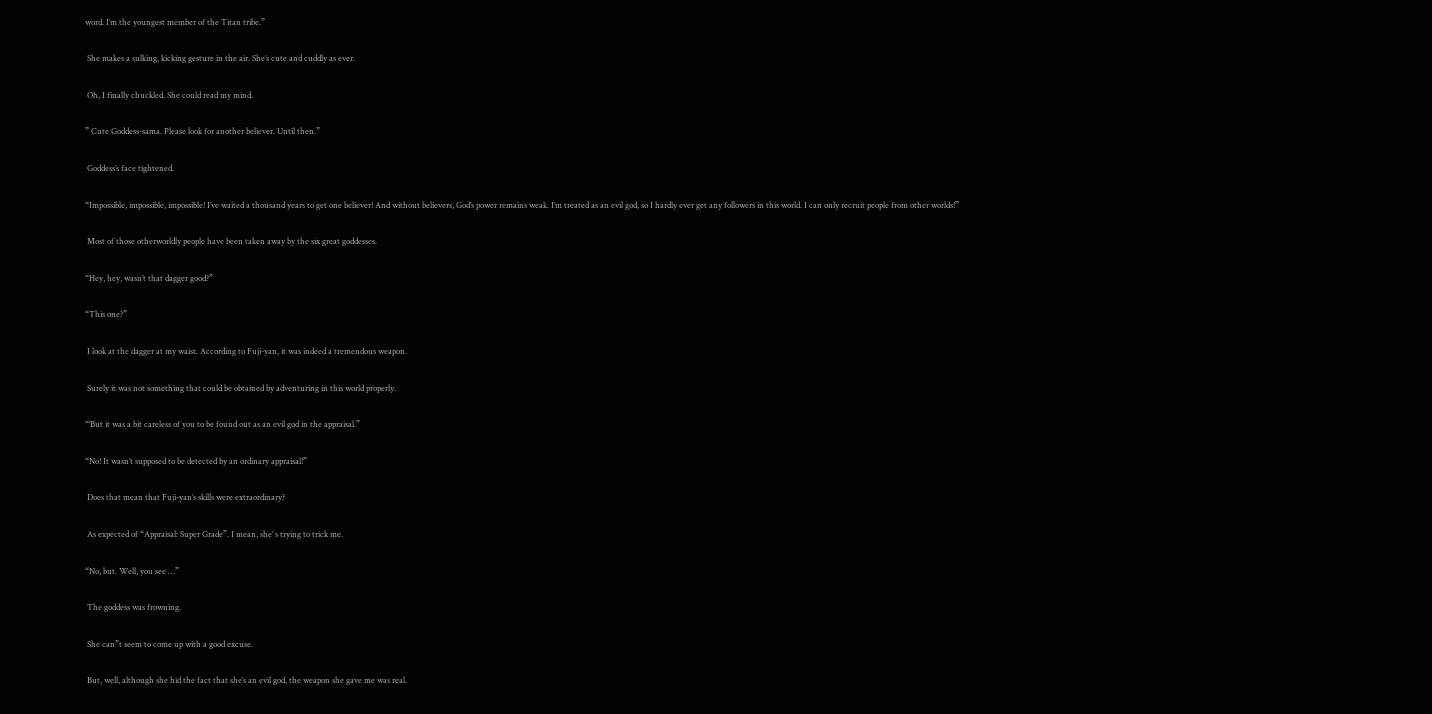word. I’m the youngest member of the Titan tribe.”

 She makes a sulking, kicking gesture in the air. She’s cute and cuddly as ever.

 Oh, I finally chuckled. She could read my mind.

” Cute Goddess-sama. Please look for another believer. Until then.”

 Goddess’s face tightened.

“Impossible, impossible, impossible! I’ve waited a thousand years to get one believer! And without believers, God’s power remains weak. I’m treated as an evil god, so I hardly ever get any followers in this world. I can only recruit people from other worlds!”

 Most of those otherworldly people have been taken away by the six great goddesses.

“Hey, hey, wasn’t that dagger good?”

“This one?”

 I look at the dagger at my waist. According to Fuji-yan, it was indeed a tremendous weapon.

 Surely it was not something that could be obtained by adventuring in this world properly.

“‘But it was a bit careless of you to be found out as an evil god in the appraisal.”

“No! It wasn’t supposed to be detected by an ordinary appraisal!”

 Does that mean that Fuji-yan’s skills were extraordinary?

 As expected of “Appraisal: Super Grade”. I mean, she’ s trying to trick me.

“No, but. Well, you see …”

 The goddess was frowning.

 She can”t seem to come up with a good excuse.

 But, well, although she hid the fact that she’s an evil god, the weapon she gave me was real.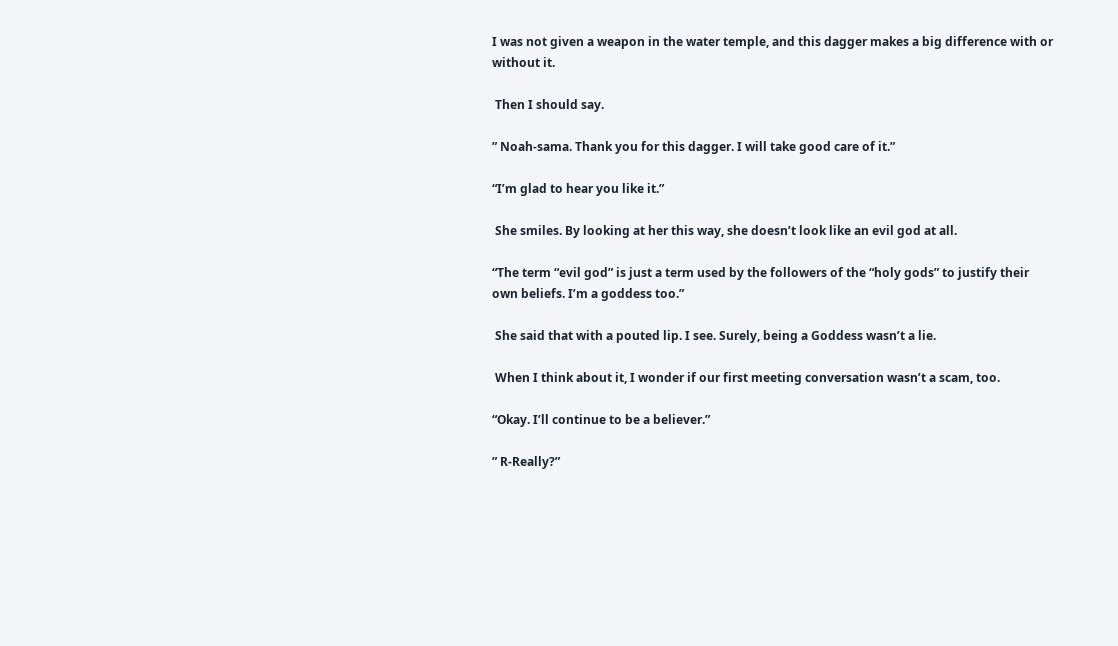I was not given a weapon in the water temple, and this dagger makes a big difference with or without it.

 Then I should say.

” Noah-sama. Thank you for this dagger. I will take good care of it.”

“I’m glad to hear you like it.”

 She smiles. By looking at her this way, she doesn’t look like an evil god at all.

“The term “evil god” is just a term used by the followers of the “holy gods” to justify their own beliefs. I’m a goddess too.”

 She said that with a pouted lip. I see. Surely, being a Goddess wasn’t a lie.

 When I think about it, I wonder if our first meeting conversation wasn’t a scam, too.

“Okay. I’ll continue to be a believer.”

” R-Really?”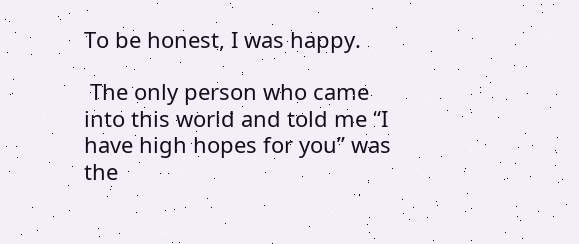To be honest, I was happy.

 The only person who came into this world and told me “I have high hopes for you” was the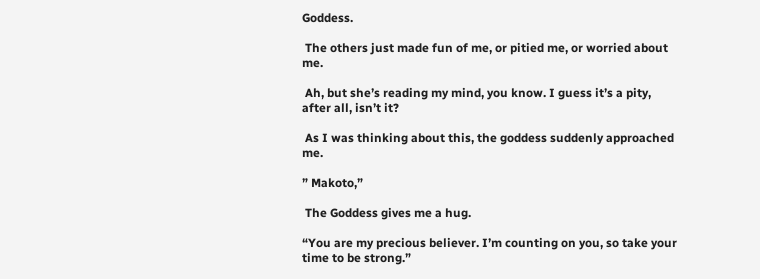Goddess.

 The others just made fun of me, or pitied me, or worried about me.

 Ah, but she’s reading my mind, you know. I guess it’s a pity, after all, isn’t it?

 As I was thinking about this, the goddess suddenly approached me.

” Makoto,”

 The Goddess gives me a hug.

“You are my precious believer. I’m counting on you, so take your time to be strong.”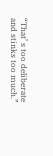“That’ s too deliberate and stinks too much.”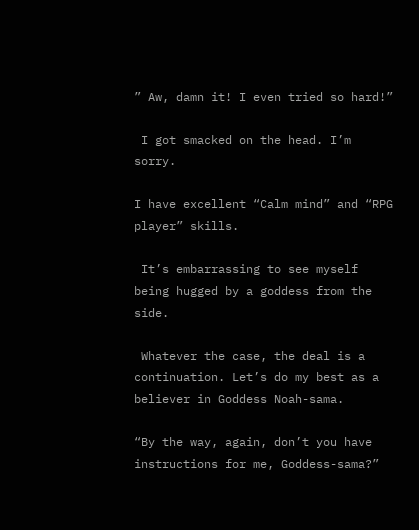” Aw, damn it! I even tried so hard!”

 I got smacked on the head. I’m sorry.

I have excellent “Calm mind” and “RPG player” skills.

 It’s embarrassing to see myself being hugged by a goddess from the side.

 Whatever the case, the deal is a continuation. Let’s do my best as a believer in Goddess Noah-sama.

“By the way, again, don’t you have instructions for me, Goddess-sama?”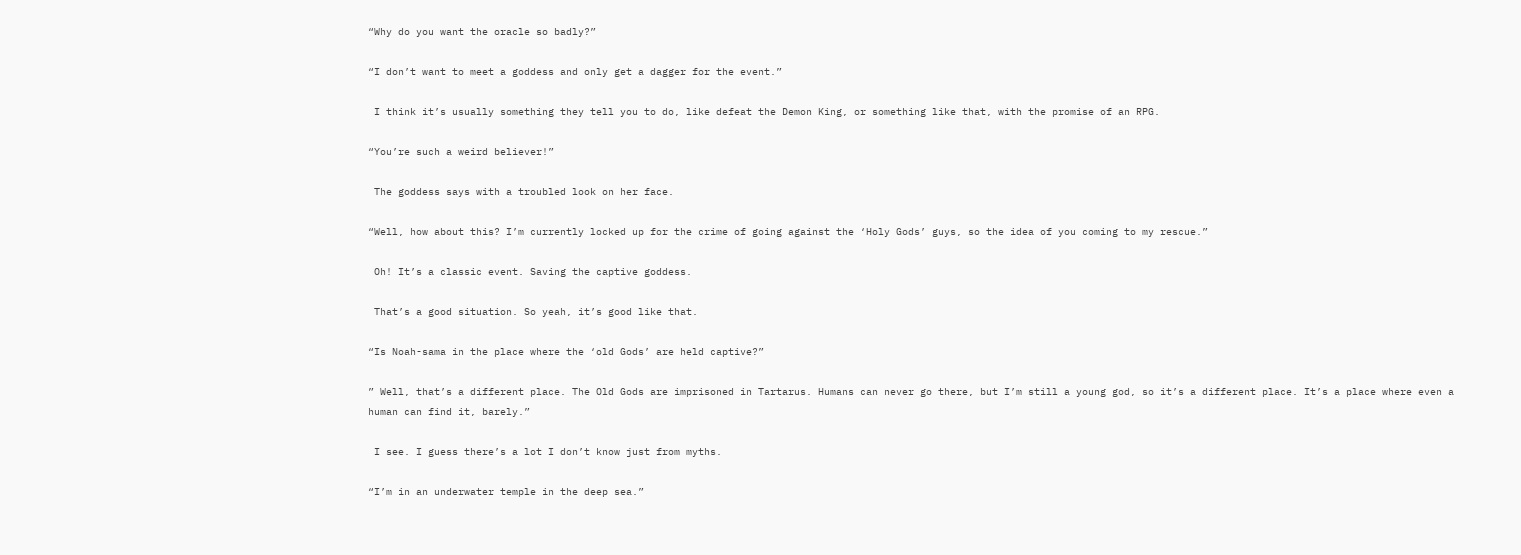“Why do you want the oracle so badly?”

“I don’t want to meet a goddess and only get a dagger for the event.”

 I think it’s usually something they tell you to do, like defeat the Demon King, or something like that, with the promise of an RPG.

“You’re such a weird believer!”

 The goddess says with a troubled look on her face.

“Well, how about this? I’m currently locked up for the crime of going against the ‘Holy Gods’ guys, so the idea of you coming to my rescue.”

 Oh! It’s a classic event. Saving the captive goddess.

 That’s a good situation. So yeah, it’s good like that.

“Is Noah-sama in the place where the ‘old Gods’ are held captive?”

” Well, that’s a different place. The Old Gods are imprisoned in Tartarus. Humans can never go there, but I’m still a young god, so it’s a different place. It’s a place where even a human can find it, barely.”

 I see. I guess there’s a lot I don’t know just from myths.

“I’m in an underwater temple in the deep sea.”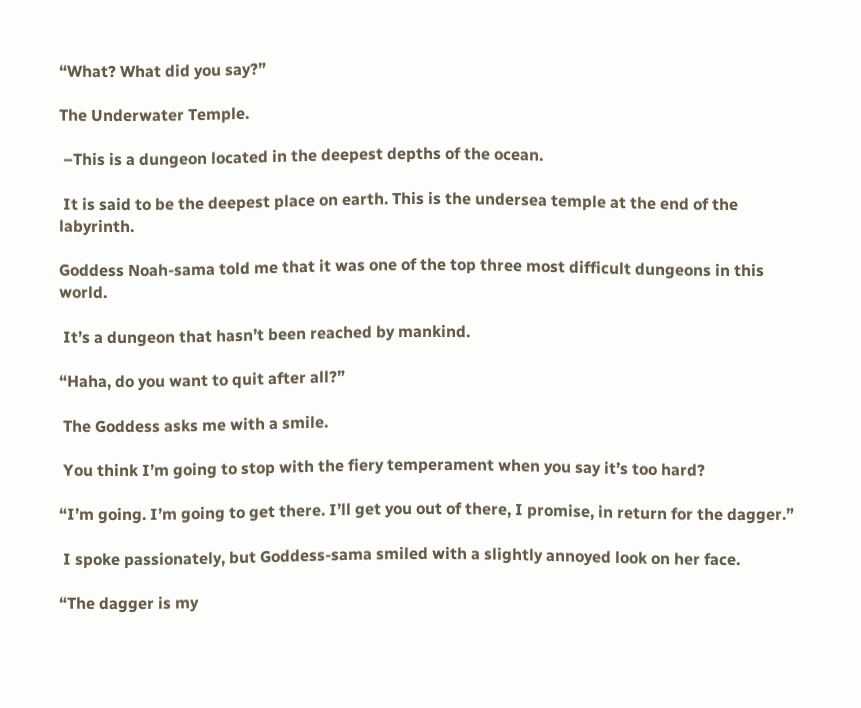“What? What did you say?”

The Underwater Temple.

 –This is a dungeon located in the deepest depths of the ocean.

 It is said to be the deepest place on earth. This is the undersea temple at the end of the labyrinth.

Goddess Noah-sama told me that it was one of the top three most difficult dungeons in this world.

 It’s a dungeon that hasn’t been reached by mankind.

“Haha, do you want to quit after all?”

 The Goddess asks me with a smile.

 You think I’m going to stop with the fiery temperament when you say it’s too hard?

“I’m going. I’m going to get there. I’ll get you out of there, I promise, in return for the dagger.”

 I spoke passionately, but Goddess-sama smiled with a slightly annoyed look on her face.

“The dagger is my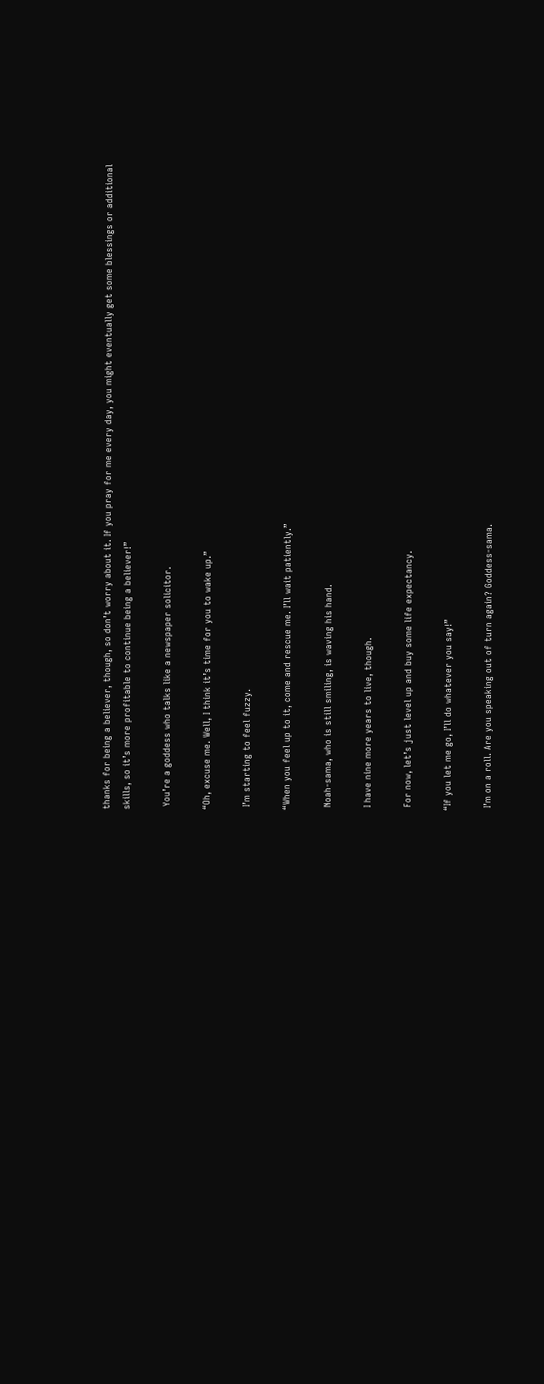thanks for being a believer, though, so don’t worry about it. If you pray for me every day, you might eventually get some blessings or additional skills, so it’s more profitable to continue being a believer!”

 You’re a goddess who talks like a newspaper solicitor.

“Oh, excuse me. Well, I think it’s time for you to wake up.”

 I’m starting to feel fuzzy.

“When you feel up to it, come and rescue me. I’ll wait patiently.”

 Noah-sama, who is still smiling, is waving his hand.

 I have nine more years to live, though.

 For now, let’s just level up and buy some life expectancy.

“If you let me go, I’ll do whatever you say!”

 I’m on a roll. Are you speaking out of turn again? Goddess-sama.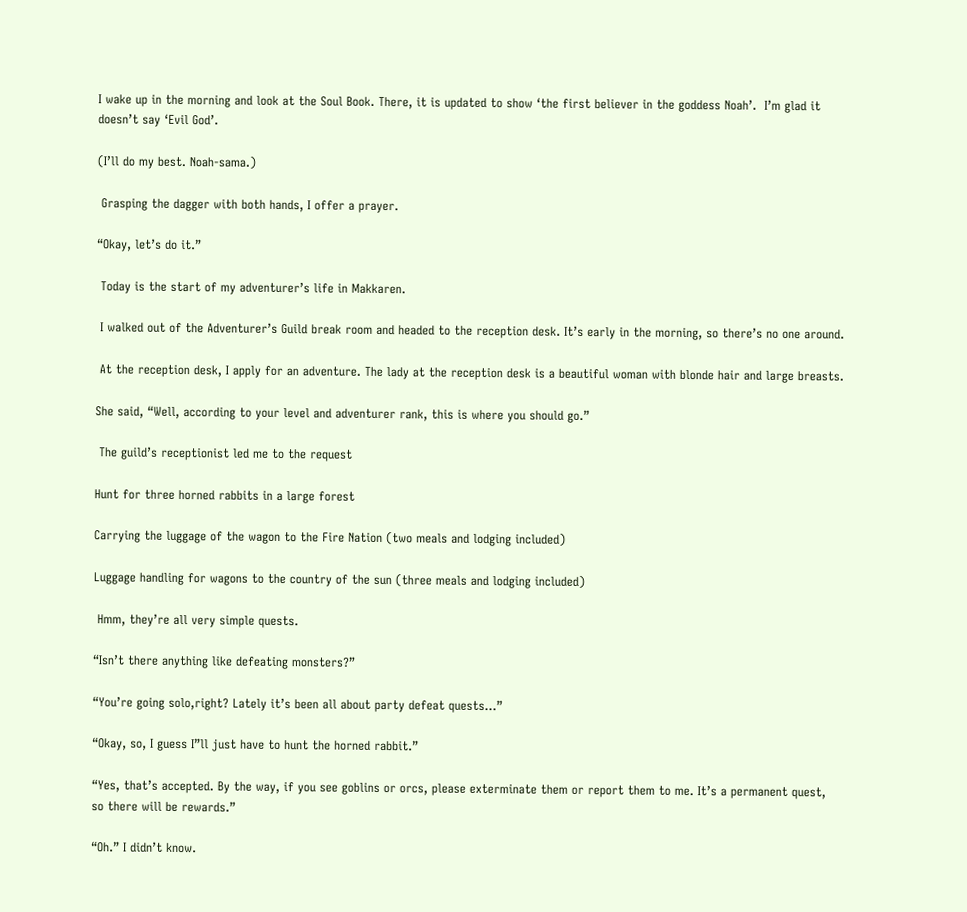I wake up in the morning and look at the Soul Book. There, it is updated to show ‘the first believer in the goddess Noah’.  I’m glad it doesn’t say ‘Evil God’.

(I’ll do my best. Noah-sama.)

 Grasping the dagger with both hands, I offer a prayer.

“Okay, let’s do it.”

 Today is the start of my adventurer’s life in Makkaren.

 I walked out of the Adventurer’s Guild break room and headed to the reception desk. It’s early in the morning, so there’s no one around.

 At the reception desk, I apply for an adventure. The lady at the reception desk is a beautiful woman with blonde hair and large breasts.

She said, “Well, according to your level and adventurer rank, this is where you should go.”

 The guild’s receptionist led me to the request

Hunt for three horned rabbits in a large forest

Carrying the luggage of the wagon to the Fire Nation (two meals and lodging included)

Luggage handling for wagons to the country of the sun (three meals and lodging included)

 Hmm, they’re all very simple quests.

“Isn’t there anything like defeating monsters?”

“You’re going solo,right? Lately it’s been all about party defeat quests…”

“Okay, so, I guess I”ll just have to hunt the horned rabbit.”

“Yes, that’s accepted. By the way, if you see goblins or orcs, please exterminate them or report them to me. It’s a permanent quest, so there will be rewards.”

“Oh.” I didn’t know.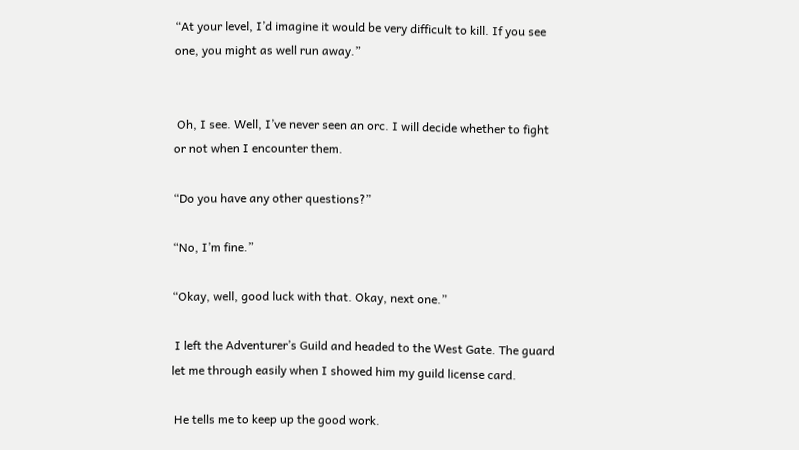“At your level, I’d imagine it would be very difficult to kill. If you see one, you might as well run away.”


 Oh, I see. Well, I’ve never seen an orc. I will decide whether to fight or not when I encounter them.

“Do you have any other questions?”

“No, I’m fine.”

“Okay, well, good luck with that. Okay, next one.”

 I left the Adventurer’s Guild and headed to the West Gate. The guard let me through easily when I showed him my guild license card.

 He tells me to keep up the good work.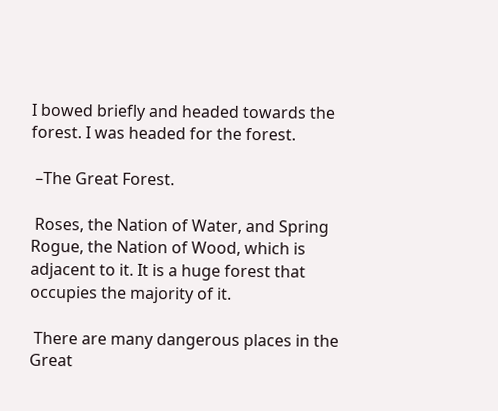I bowed briefly and headed towards the forest. I was headed for the forest.

 –The Great Forest.

 Roses, the Nation of Water, and Spring Rogue, the Nation of Wood, which is adjacent to it. It is a huge forest that occupies the majority of it.

 There are many dangerous places in the Great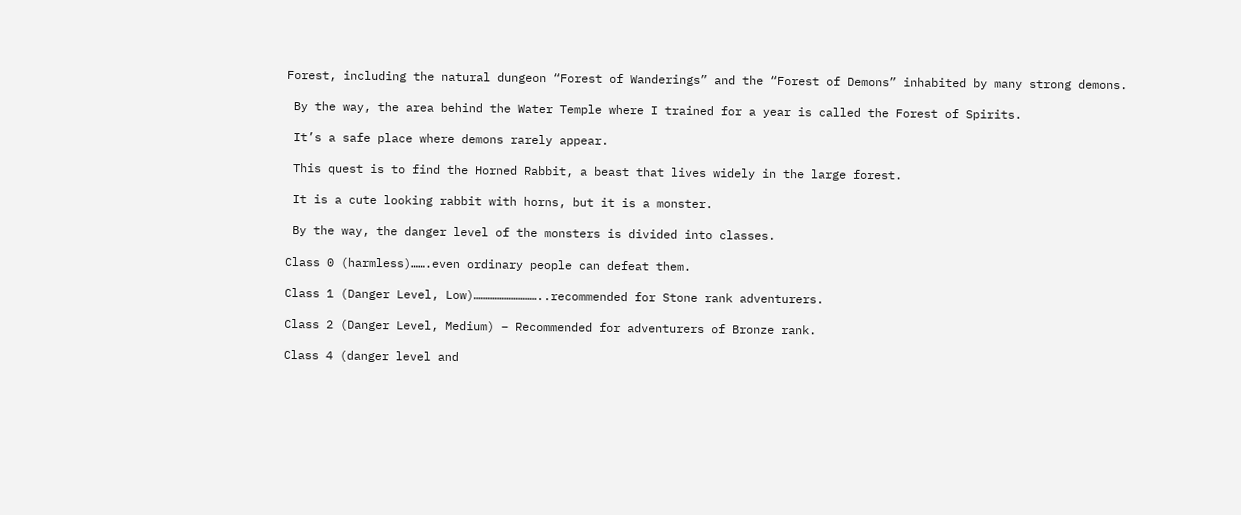Forest, including the natural dungeon “Forest of Wanderings” and the “Forest of Demons” inhabited by many strong demons.

 By the way, the area behind the Water Temple where I trained for a year is called the Forest of Spirits.

 It’s a safe place where demons rarely appear.

 This quest is to find the Horned Rabbit, a beast that lives widely in the large forest.

 It is a cute looking rabbit with horns, but it is a monster.

 By the way, the danger level of the monsters is divided into classes.

Class 0 (harmless)…….even ordinary people can defeat them.

Class 1 (Danger Level, Low)………………………..recommended for Stone rank adventurers.

Class 2 (Danger Level, Medium) – Recommended for adventurers of Bronze rank.

Class 4 (danger level and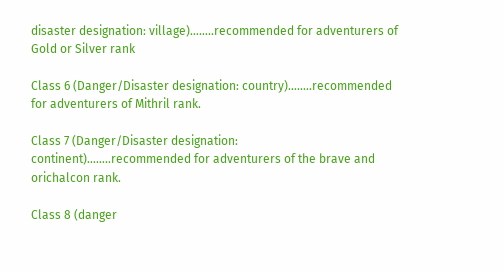disaster designation: village)……..recommended for adventurers of Gold or Silver rank

Class 6 (Danger/Disaster designation: country)……..recommended for adventurers of Mithril rank.

Class 7 (Danger/Disaster designation: continent)……..recommended for adventurers of the brave and orichalcon rank.

Class 8 (danger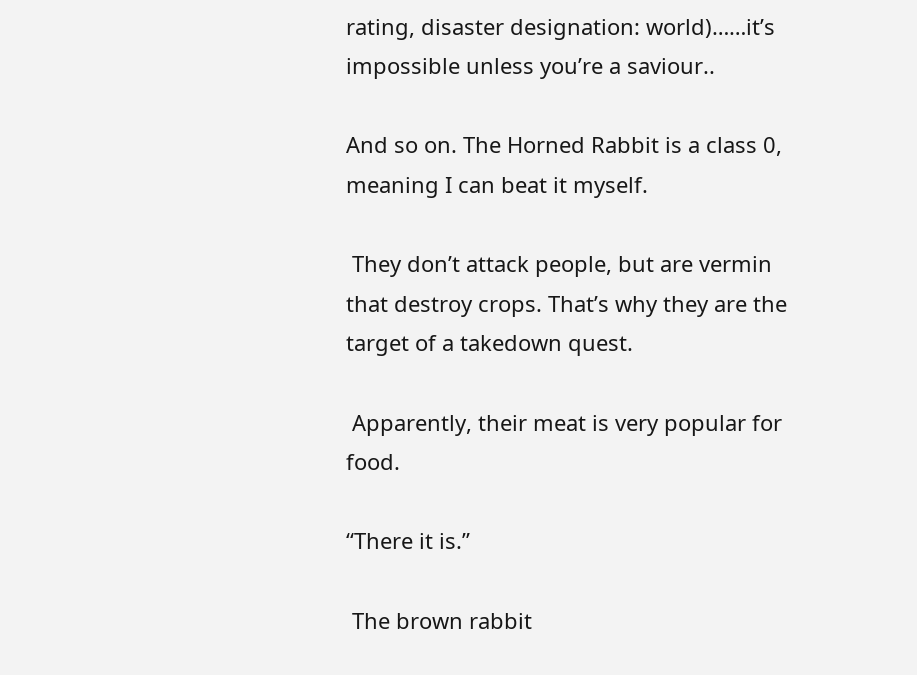rating, disaster designation: world)……it’s impossible unless you’re a saviour..

And so on. The Horned Rabbit is a class 0, meaning I can beat it myself.

 They don’t attack people, but are vermin that destroy crops. That’s why they are the target of a takedown quest.

 Apparently, their meat is very popular for food.

“There it is.”

 The brown rabbit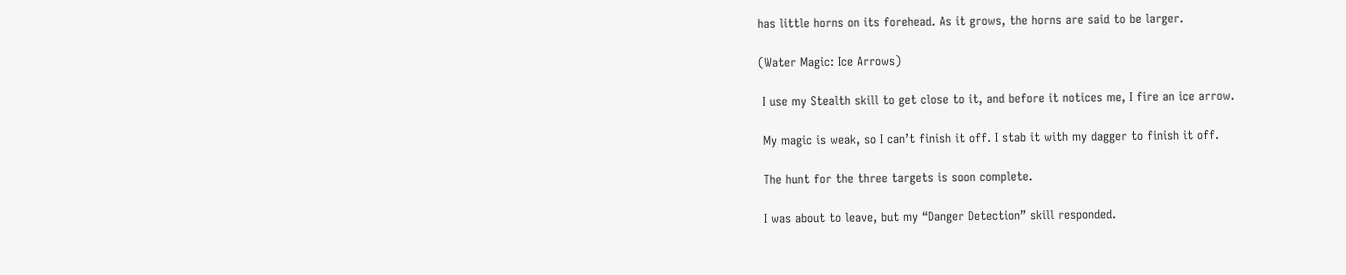has little horns on its forehead. As it grows, the horns are said to be larger.

(Water Magic: Ice Arrows)

 I use my Stealth skill to get close to it, and before it notices me, I fire an ice arrow.

 My magic is weak, so I can’t finish it off. I stab it with my dagger to finish it off.

 The hunt for the three targets is soon complete.

 I was about to leave, but my “Danger Detection” skill responded.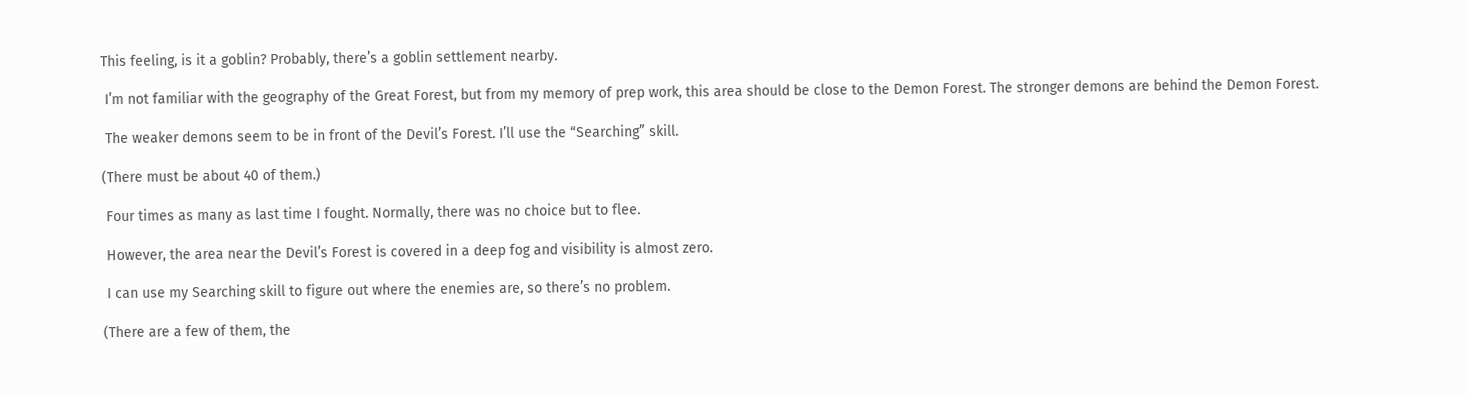This feeling, is it a goblin? Probably, there’s a goblin settlement nearby.

 I’m not familiar with the geography of the Great Forest, but from my memory of prep work, this area should be close to the Demon Forest. The stronger demons are behind the Demon Forest.

 The weaker demons seem to be in front of the Devil’s Forest. I’ll use the “Searching” skill.

(There must be about 40 of them.)

 Four times as many as last time I fought. Normally, there was no choice but to flee.

 However, the area near the Devil’s Forest is covered in a deep fog and visibility is almost zero.

 I can use my Searching skill to figure out where the enemies are, so there’s no problem.

(There are a few of them, the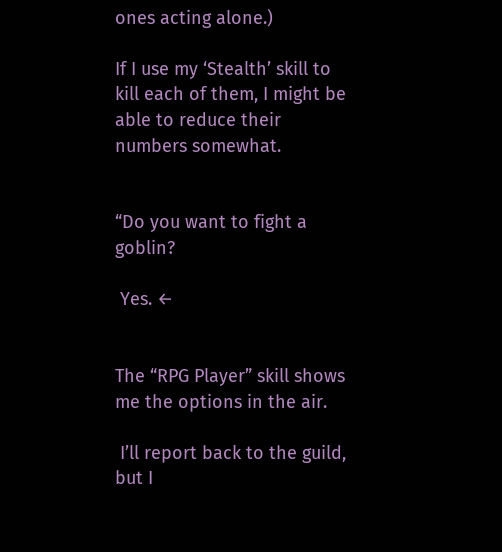ones acting alone.)

If I use my ‘Stealth’ skill to kill each of them, I might be able to reduce their numbers somewhat.


“Do you want to fight a goblin?

 Yes. ←


The “RPG Player” skill shows me the options in the air.

 I’ll report back to the guild, but I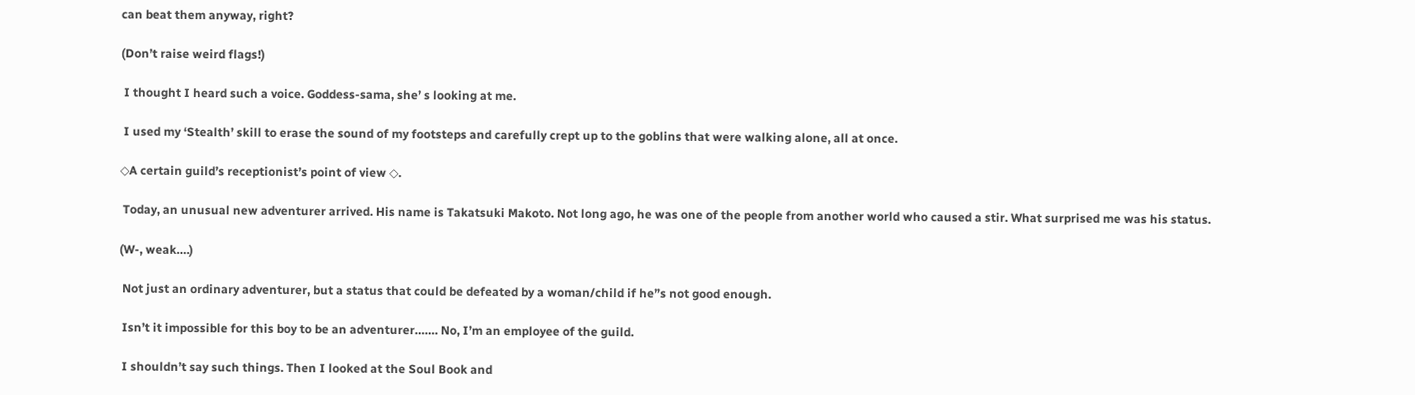can beat them anyway, right?

(Don’t raise weird flags!)

 I thought I heard such a voice. Goddess-sama, she’ s looking at me.

 I used my ‘Stealth’ skill to erase the sound of my footsteps and carefully crept up to the goblins that were walking alone, all at once.

◇A certain guild’s receptionist’s point of view ◇.

 Today, an unusual new adventurer arrived. His name is Takatsuki Makoto. Not long ago, he was one of the people from another world who caused a stir. What surprised me was his status.

(W-, weak….)

 Not just an ordinary adventurer, but a status that could be defeated by a woman/child if he”s not good enough.

 Isn’t it impossible for this boy to be an adventurer……. No, I’m an employee of the guild.

 I shouldn’t say such things. Then I looked at the Soul Book and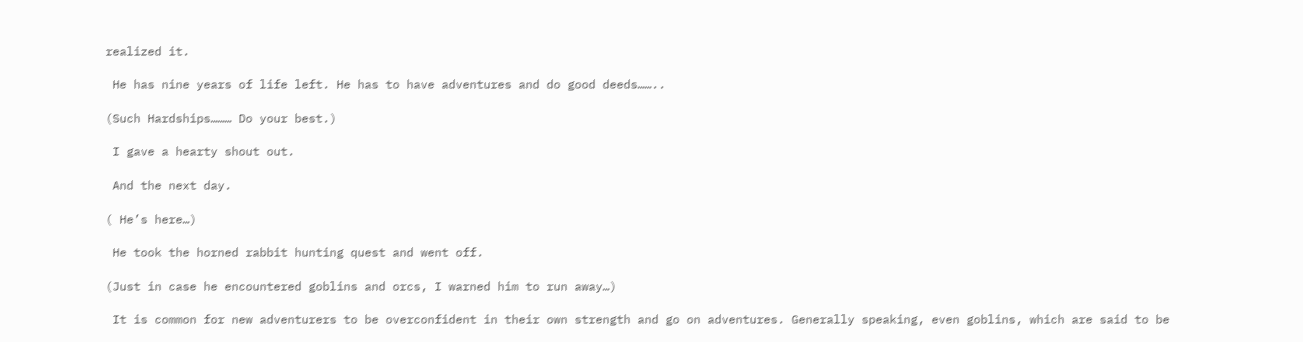realized it.

 He has nine years of life left. He has to have adventures and do good deeds……..

(Such Hardships……… Do your best.)

 I gave a hearty shout out.

 And the next day.

( He’s here…)

 He took the horned rabbit hunting quest and went off.

(Just in case he encountered goblins and orcs, I warned him to run away…)

 It is common for new adventurers to be overconfident in their own strength and go on adventures. Generally speaking, even goblins, which are said to be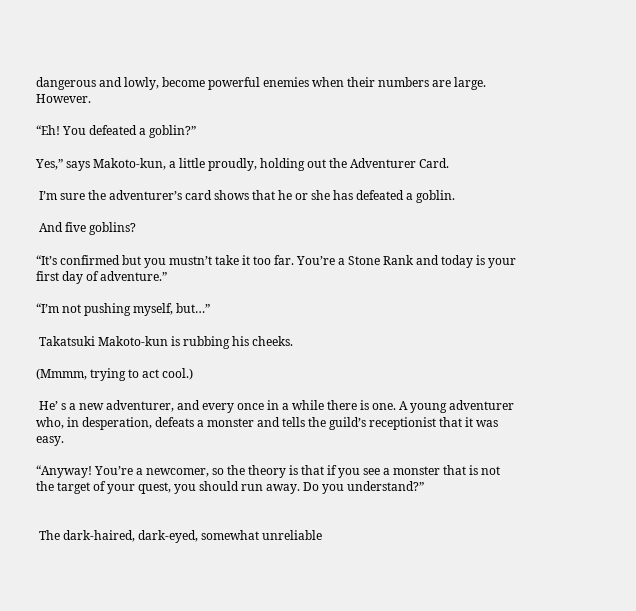dangerous and lowly, become powerful enemies when their numbers are large. However.

“Eh! You defeated a goblin?”

Yes,” says Makoto-kun, a little proudly, holding out the Adventurer Card.

 I’m sure the adventurer’s card shows that he or she has defeated a goblin.

 And five goblins?

“It’s confirmed but you mustn’t take it too far. You’re a Stone Rank and today is your first day of adventure.”

“I’m not pushing myself, but…”

 Takatsuki Makoto-kun is rubbing his cheeks.

(Mmmm, trying to act cool.)

 He’ s a new adventurer, and every once in a while there is one. A young adventurer who, in desperation, defeats a monster and tells the guild’s receptionist that it was easy.

“Anyway! You’re a newcomer, so the theory is that if you see a monster that is not the target of your quest, you should run away. Do you understand?”


 The dark-haired, dark-eyed, somewhat unreliable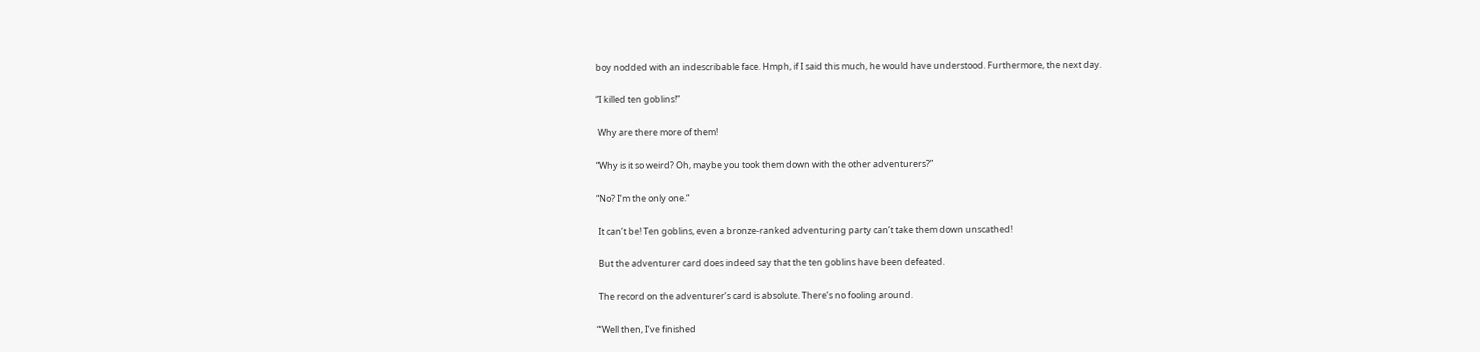boy nodded with an indescribable face. Hmph, if I said this much, he would have understood. Furthermore, the next day.

“I killed ten goblins!”

 Why are there more of them!

“Why is it so weird? Oh, maybe you took them down with the other adventurers?”

“No? I’m the only one.”

 It can’t be! Ten goblins, even a bronze-ranked adventuring party can’t take them down unscathed!

 But the adventurer card does indeed say that the ten goblins have been defeated.

 The record on the adventurer’s card is absolute. There’s no fooling around.

“‘Well then, I’ve finished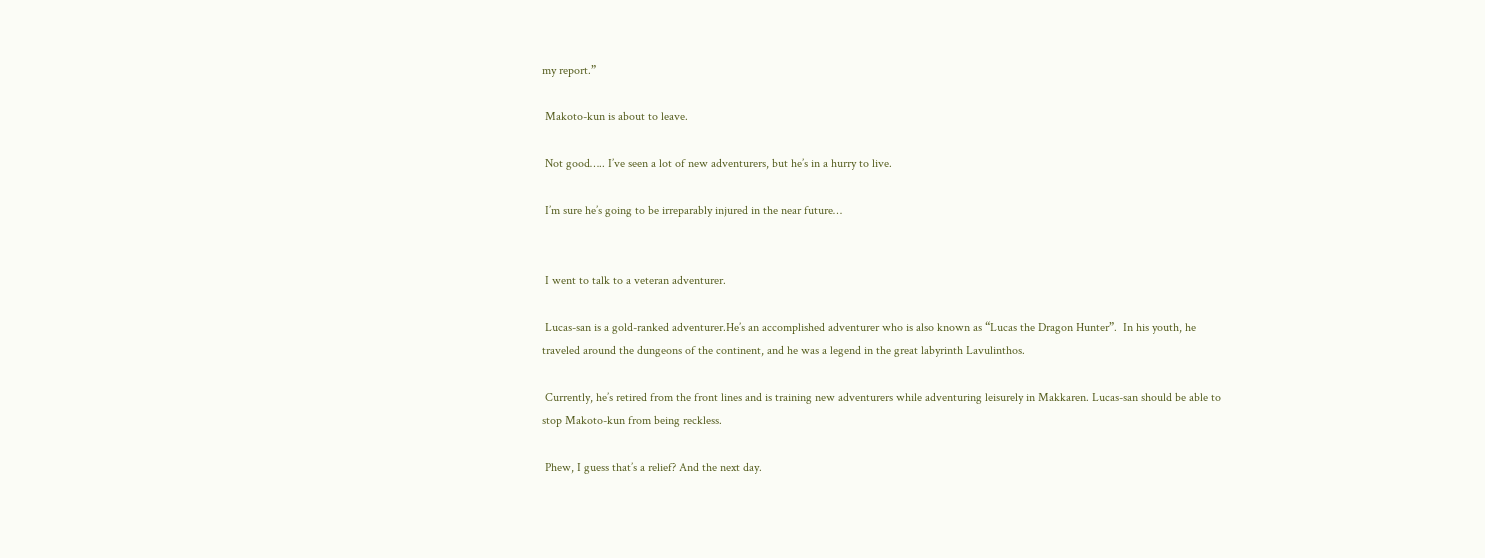my report.”

 Makoto-kun is about to leave.

 Not good….. I’ve seen a lot of new adventurers, but he’s in a hurry to live.

 I’m sure he’s going to be irreparably injured in the near future…


 I went to talk to a veteran adventurer.

 Lucas-san is a gold-ranked adventurer.He’s an accomplished adventurer who is also known as “Lucas the Dragon Hunter”.  In his youth, he traveled around the dungeons of the continent, and he was a legend in the great labyrinth Lavulinthos.

 Currently, he’s retired from the front lines and is training new adventurers while adventuring leisurely in Makkaren. Lucas-san should be able to stop Makoto-kun from being reckless.

 Phew, I guess that’s a relief? And the next day.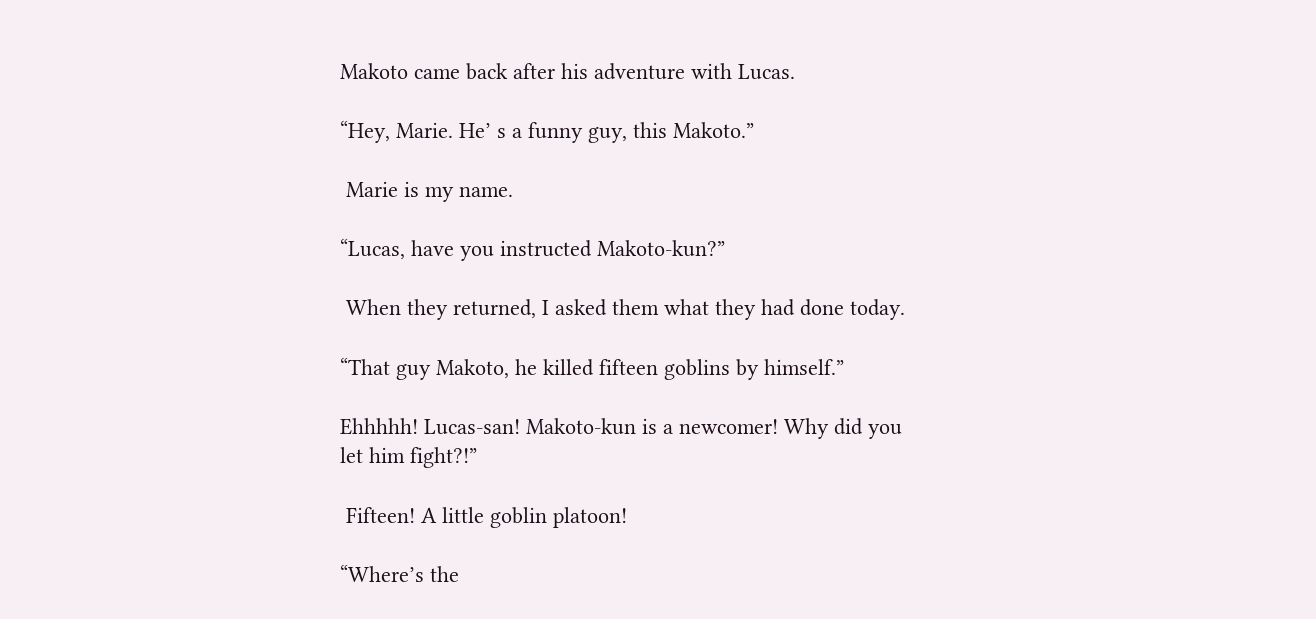Makoto came back after his adventure with Lucas.

“Hey, Marie. He’ s a funny guy, this Makoto.”

 Marie is my name.

“Lucas, have you instructed Makoto-kun?”

 When they returned, I asked them what they had done today.

“That guy Makoto, he killed fifteen goblins by himself.”

Ehhhhh! Lucas-san! Makoto-kun is a newcomer! Why did you let him fight?!”

 Fifteen! A little goblin platoon!

“Where’s the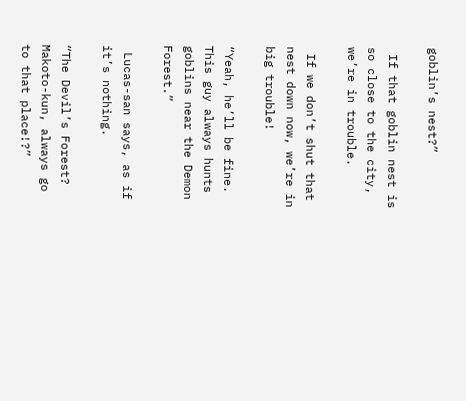goblin’s nest?”

 If that goblin nest is so close to the city, we’re in trouble.

 If we don’t shut that nest down now, we’re in big trouble!

“Yeah, he’ll be fine. This guy always hunts goblins near the Demon Forest.”

 Lucas-san says, as if it’s nothing.

“The Devil’s Forest? Makoto-kun, always go to that place!?”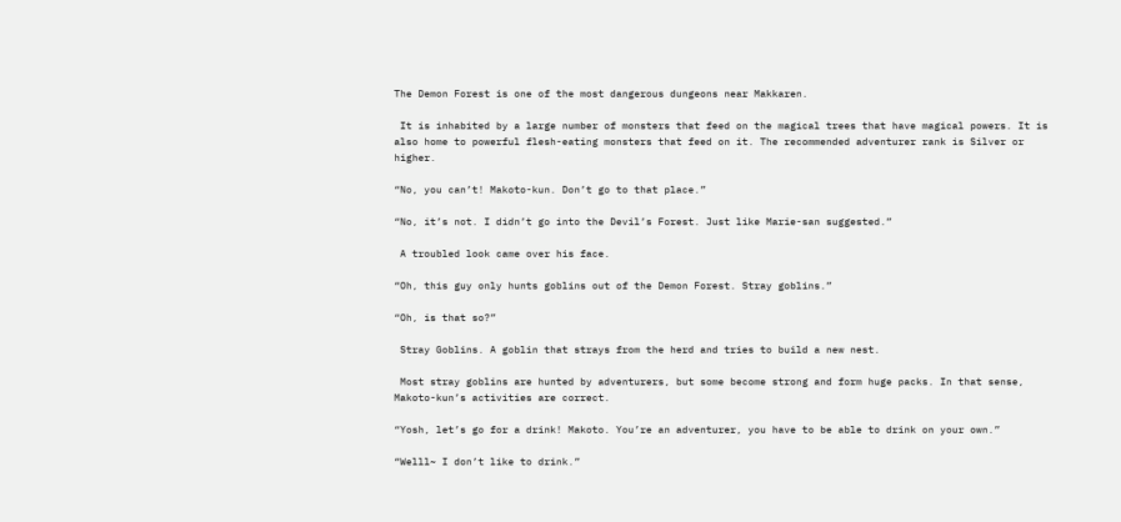The Demon Forest is one of the most dangerous dungeons near Makkaren.

 It is inhabited by a large number of monsters that feed on the magical trees that have magical powers. It is also home to powerful flesh-eating monsters that feed on it. The recommended adventurer rank is Silver or higher.

“No, you can’t! Makoto-kun. Don’t go to that place.”

“No, it’s not. I didn’t go into the Devil’s Forest. Just like Marie-san suggested.”

 A troubled look came over his face.

“Oh, this guy only hunts goblins out of the Demon Forest. Stray goblins.”

“Oh, is that so?”

 Stray Goblins. A goblin that strays from the herd and tries to build a new nest.

 Most stray goblins are hunted by adventurers, but some become strong and form huge packs. In that sense, Makoto-kun’s activities are correct.

“Yosh, let’s go for a drink! Makoto. You’re an adventurer, you have to be able to drink on your own.”

“Welll~ I don’t like to drink.”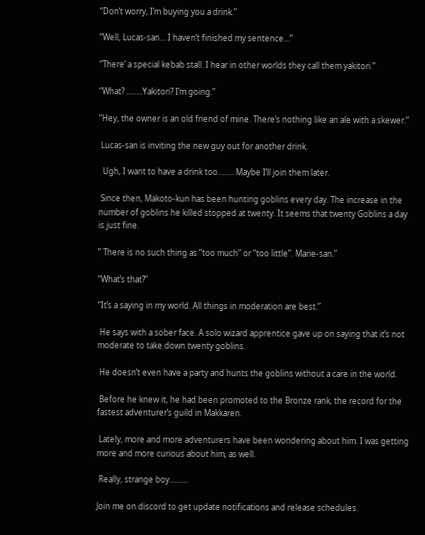“Don’t worry, I’m buying you a drink.”

“Well, Lucas-san… I haven’t finished my sentence…”

“There’ a special kebab stall. I hear in other worlds they call them yakitori.”

“What? ……..Yakitori? I’m going.”

“Hey, the owner is an old friend of mine. There’s nothing like an ale with a skewer.”

 Lucas-san is inviting the new guy out for another drink.

  Ugh, I want to have a drink too…….. Maybe I’ll join them later.

 Since then, Makoto-kun has been hunting goblins every day. The increase in the number of goblins he killed stopped at twenty. It seems that twenty Goblins a day is just fine.

” There is no such thing as “too much” or “too little”. Marie-san.”

“What’s that?”

“It’s a saying in my world. All things in moderation are best.”

 He says with a sober face. A solo wizard apprentice gave up on saying that it’s not moderate to take down twenty goblins.

 He doesn’t even have a party and hunts the goblins without a care in the world.

 Before he knew it, he had been promoted to the Bronze rank, the record for the fastest adventurer’s guild in Makkaren.

 Lately, more and more adventurers have been wondering about him. I was getting more and more curious about him, as well.

 Really, strange boy………

Join me on discord to get update notifications and release schedules.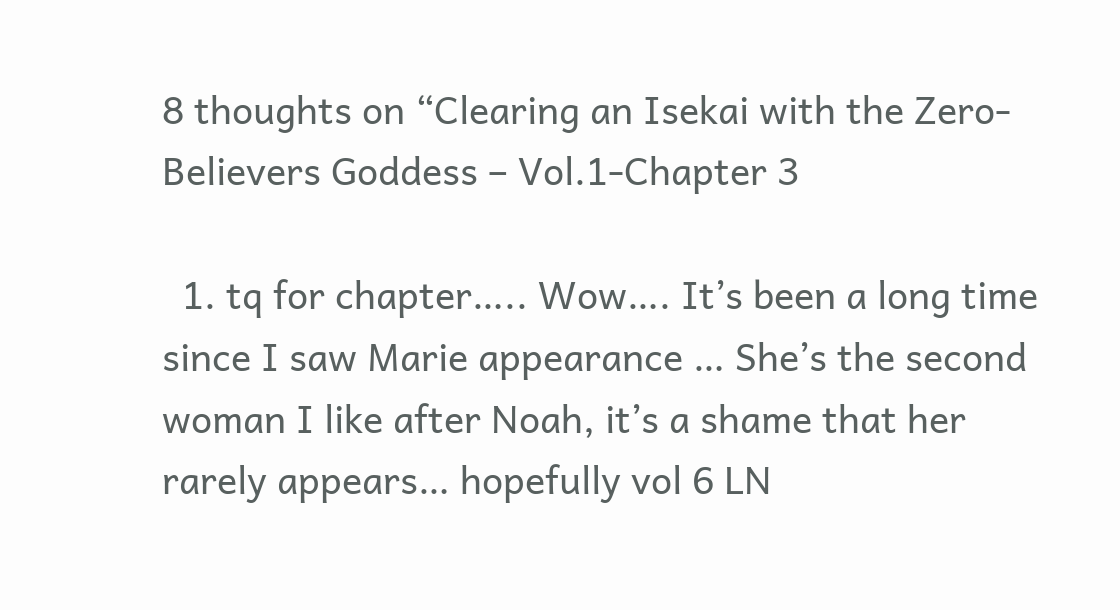8 thoughts on “Clearing an Isekai with the Zero-Believers Goddess – Vol.1-Chapter 3

  1. tq for chapter….. Wow…. It’s been a long time since I saw Marie appearance … She’s the second woman I like after Noah, it’s a shame that her rarely appears… hopefully vol 6 LN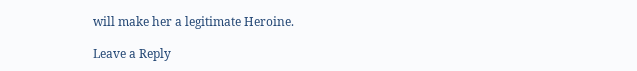will make her a legitimate Heroine.

Leave a Reply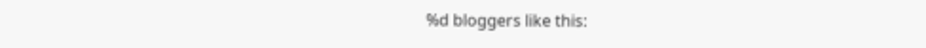%d bloggers like this: